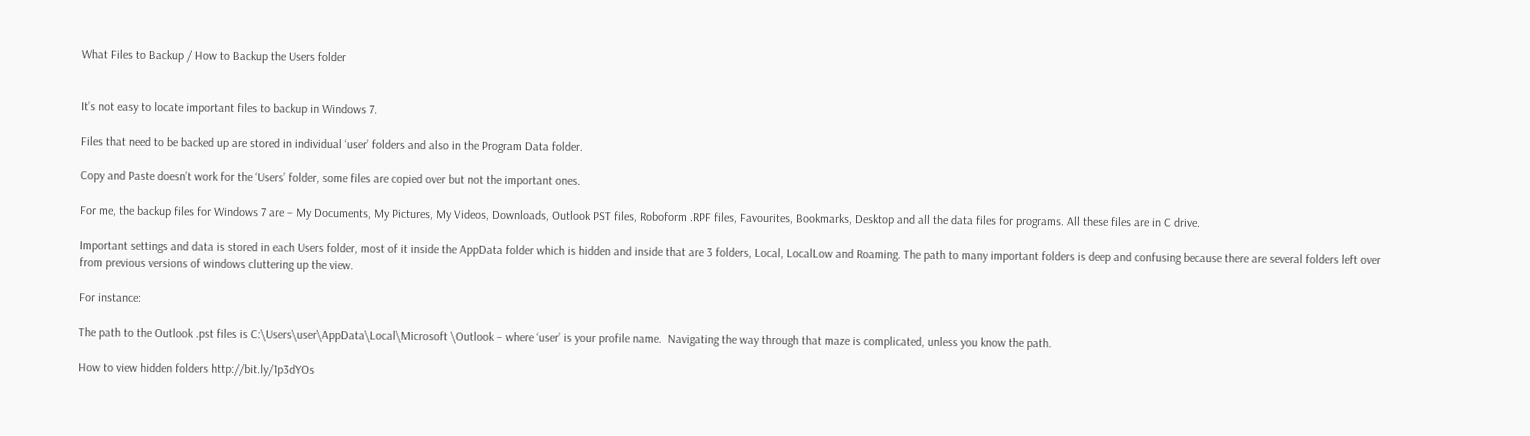What Files to Backup / How to Backup the Users folder


It’s not easy to locate important files to backup in Windows 7.

Files that need to be backed up are stored in individual ‘user’ folders and also in the Program Data folder.

Copy and Paste doesn’t work for the ‘Users’ folder, some files are copied over but not the important ones.

For me, the backup files for Windows 7 are – My Documents, My Pictures, My Videos, Downloads, Outlook PST files, Roboform .RPF files, Favourites, Bookmarks, Desktop and all the data files for programs. All these files are in C drive.

Important settings and data is stored in each Users folder, most of it inside the AppData folder which is hidden and inside that are 3 folders, Local, LocalLow and Roaming. The path to many important folders is deep and confusing because there are several folders left over from previous versions of windows cluttering up the view.

For instance:

The path to the Outlook .pst files is C:\Users\user\AppData\Local\Microsoft \Outlook – where ‘user’ is your profile name.  Navigating the way through that maze is complicated, unless you know the path.

How to view hidden folders http://bit.ly/1p3dYOs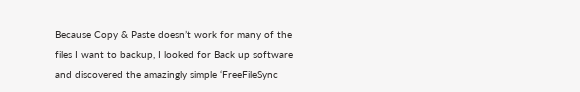Because Copy & Paste doesn’t work for many of the files I want to backup, I looked for Back up software and discovered the amazingly simple ‘FreeFileSync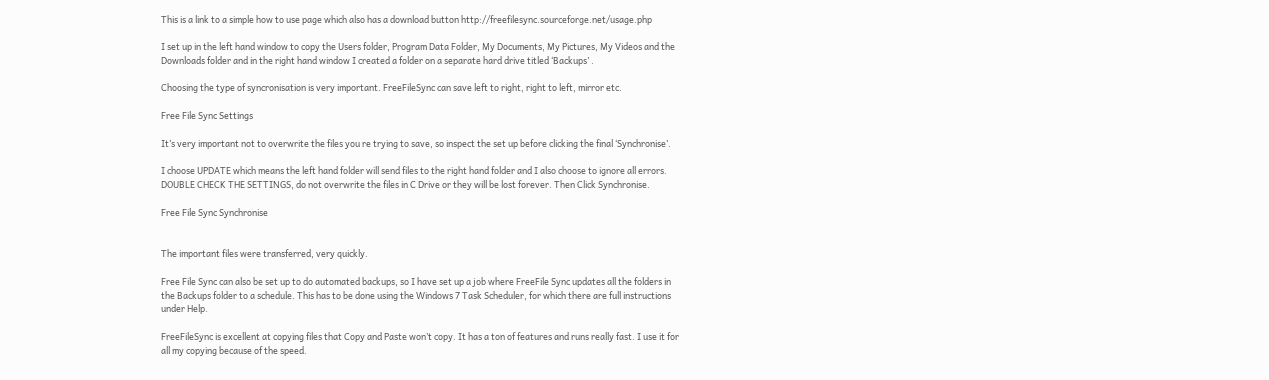This is a link to a simple how to use page which also has a download button http://freefilesync.sourceforge.net/usage.php

I set up in the left hand window to copy the Users folder, Program Data Folder, My Documents, My Pictures, My Videos and the Downloads folder and in the right hand window I created a folder on a separate hard drive titled ‘Backups’ .

Choosing the type of syncronisation is very important. FreeFileSync can save left to right, right to left, mirror etc.

Free File Sync Settings

It’s very important not to overwrite the files you re trying to save, so inspect the set up before clicking the final ‘Synchronise’.

I choose UPDATE which means the left hand folder will send files to the right hand folder and I also choose to ignore all errors. DOUBLE CHECK THE SETTINGS, do not overwrite the files in C Drive or they will be lost forever. Then Click Synchronise.

Free File Sync Synchronise


The important files were transferred, very quickly.

Free File Sync can also be set up to do automated backups, so I have set up a job where FreeFile Sync updates all the folders in the Backups folder to a schedule. This has to be done using the Windows 7 Task Scheduler, for which there are full instructions under Help.

FreeFileSync is excellent at copying files that Copy and Paste won’t copy. It has a ton of features and runs really fast. I use it for all my copying because of the speed.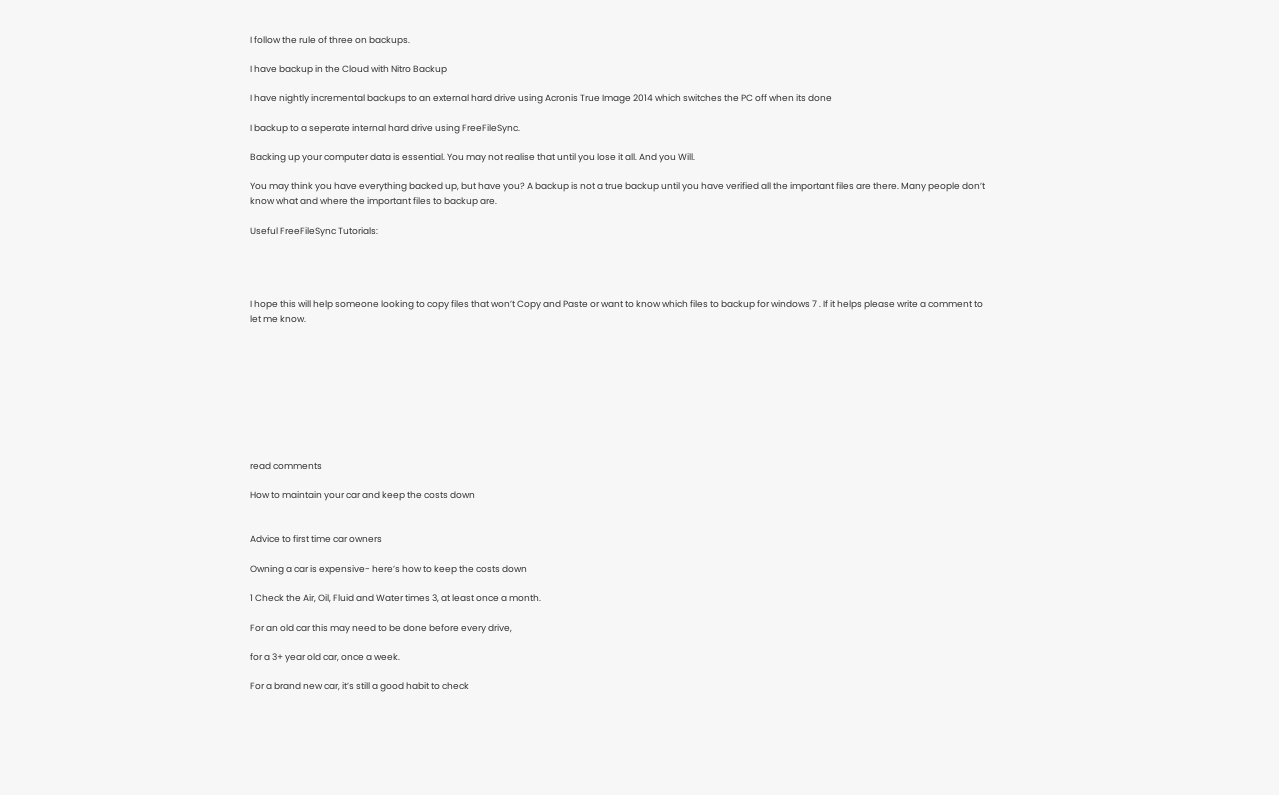I follow the rule of three on backups.

I have backup in the Cloud with Nitro Backup

I have nightly incremental backups to an external hard drive using Acronis True Image 2014 which switches the PC off when its done

I backup to a seperate internal hard drive using FreeFileSync.

Backing up your computer data is essential. You may not realise that until you lose it all. And you Will.

You may think you have everything backed up, but have you? A backup is not a true backup until you have verified all the important files are there. Many people don’t know what and where the important files to backup are.

Useful FreeFileSync Tutorials:




I hope this will help someone looking to copy files that won’t Copy and Paste or want to know which files to backup for windows 7 . If it helps please write a comment to let me know.









read comments

How to maintain your car and keep the costs down


Advice to first time car owners

Owning a car is expensive- here’s how to keep the costs down

1 Check the Air, Oil, Fluid and Water times 3, at least once a month.

For an old car this may need to be done before every drive,

for a 3+ year old car, once a week.

For a brand new car, it’s still a good habit to check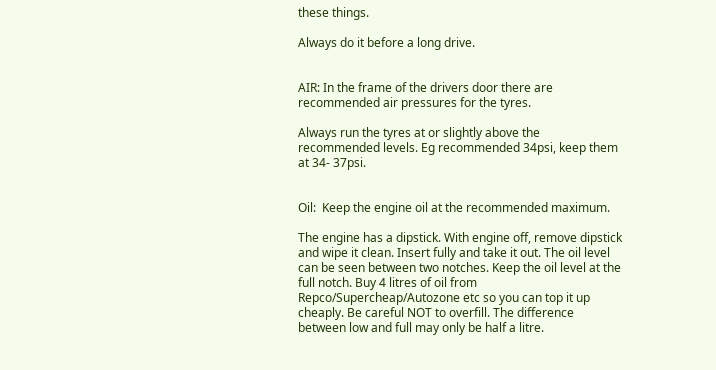these things.

Always do it before a long drive.


AIR: In the frame of the drivers door there are recommended air pressures for the tyres.

Always run the tyres at or slightly above the recommended levels. Eg recommended 34psi, keep them at 34- 37psi.


Oil:  Keep the engine oil at the recommended maximum.

The engine has a dipstick. With engine off, remove dipstick and wipe it clean. Insert fully and take it out. The oil level can be seen between two notches. Keep the oil level at the full notch. Buy 4 litres of oil from Repco/Supercheap/Autozone etc so you can top it up cheaply. Be careful NOT to overfill. The difference between low and full may only be half a litre.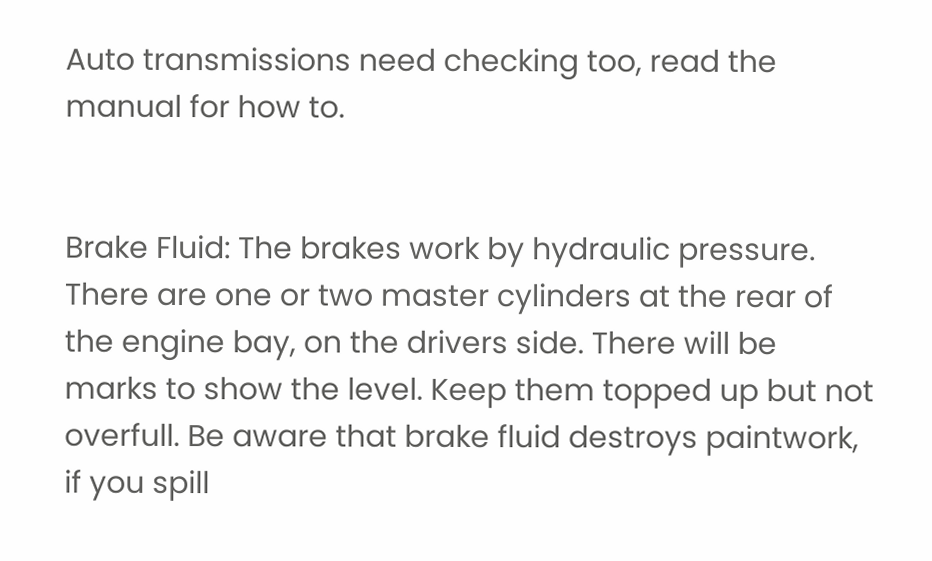Auto transmissions need checking too, read the manual for how to.


Brake Fluid: The brakes work by hydraulic pressure. There are one or two master cylinders at the rear of the engine bay, on the drivers side. There will be marks to show the level. Keep them topped up but not overfull. Be aware that brake fluid destroys paintwork, if you spill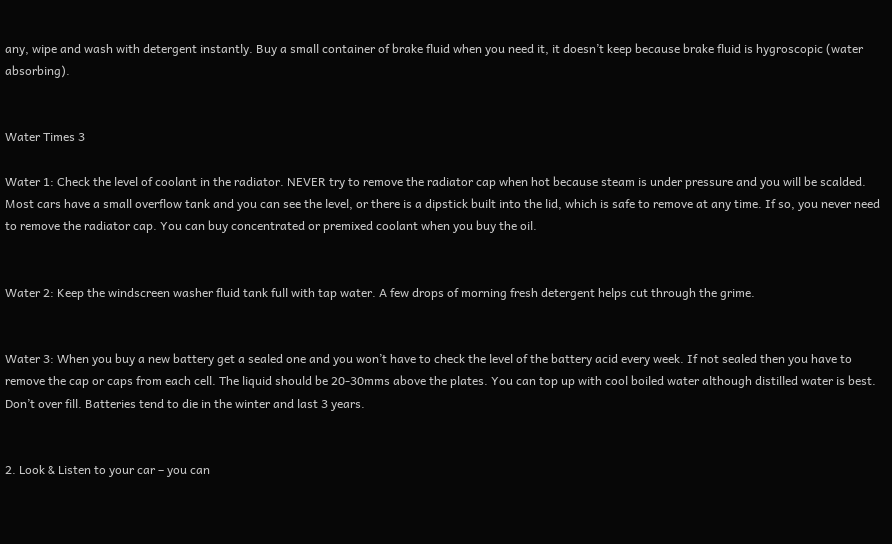any, wipe and wash with detergent instantly. Buy a small container of brake fluid when you need it, it doesn’t keep because brake fluid is hygroscopic (water absorbing).


Water Times 3

Water 1: Check the level of coolant in the radiator. NEVER try to remove the radiator cap when hot because steam is under pressure and you will be scalded. Most cars have a small overflow tank and you can see the level, or there is a dipstick built into the lid, which is safe to remove at any time. If so, you never need to remove the radiator cap. You can buy concentrated or premixed coolant when you buy the oil.


Water 2: Keep the windscreen washer fluid tank full with tap water. A few drops of morning fresh detergent helps cut through the grime.


Water 3: When you buy a new battery get a sealed one and you won’t have to check the level of the battery acid every week. If not sealed then you have to remove the cap or caps from each cell. The liquid should be 20-30mms above the plates. You can top up with cool boiled water although distilled water is best. Don’t over fill. Batteries tend to die in the winter and last 3 years.


2. Look & Listen to your car – you can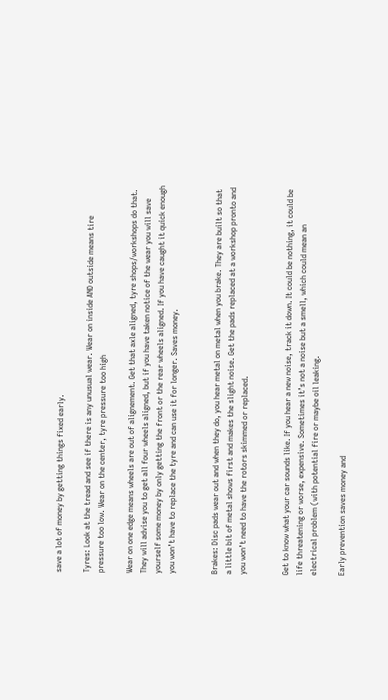save a lot of money by getting things fixed early.

Tyres: Look at the tread and see if there is any unusual wear. Wear on inside AND outside means tire pressure too low. Wear on the center, tyre pressure too high

Wear on one edge means wheels are out of alignement. Get that axle aligned, tyre shops/workshops do that. They will advise you to get all four wheels aligned, but if you have taken notice of the wear you will save yourself some money by only getting the front or the rear wheels aligned. If you have caught it quick enough you won’t have to replace the tyre and can use it for longer. Saves money.


Brakes: Disc pads wear out and when they do, you hear metal on metal when you brake. They are built so that a little bit of metal shows first and makes the slight noise. Get the pads replaced at a workshop pronto and you won’t need to have the rotors skimmed or replaced.


Get to know what your car sounds like. If you hear a new noise, track it down. It could be nothing, it could be life threatening or worse, expensive. Sometimes it’s not a noise but a smell, which could mean an electrical problem (with potential fire or maybe oil leaking.

Early prevention saves money and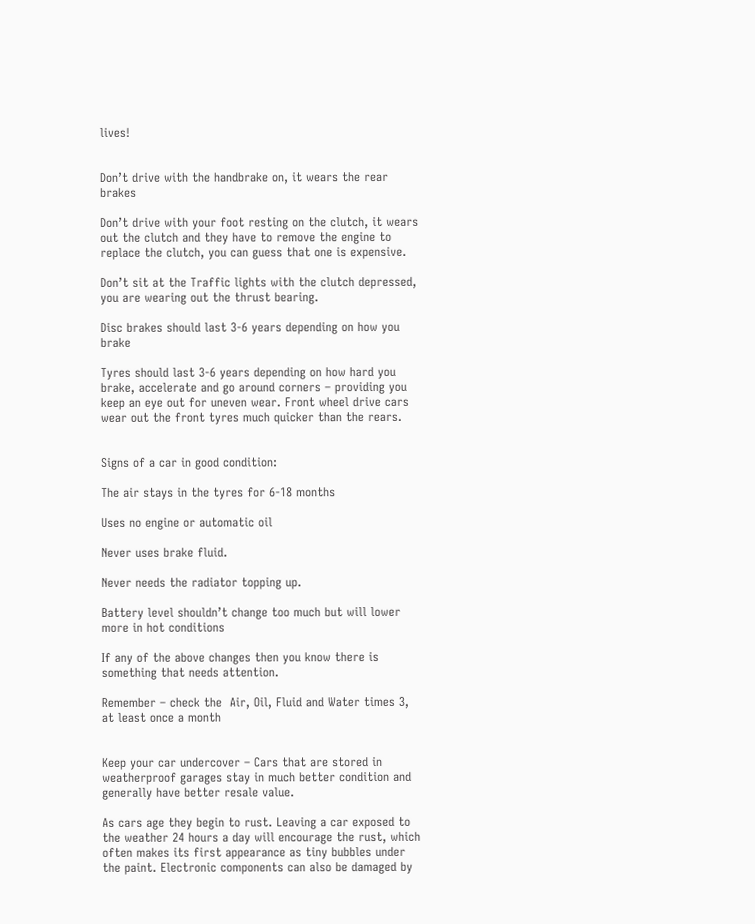lives!


Don’t drive with the handbrake on, it wears the rear brakes

Don’t drive with your foot resting on the clutch, it wears out the clutch and they have to remove the engine to replace the clutch, you can guess that one is expensive.

Don’t sit at the Traffic lights with the clutch depressed, you are wearing out the thrust bearing.

Disc brakes should last 3-6 years depending on how you brake

Tyres should last 3-6 years depending on how hard you brake, accelerate and go around corners – providing you keep an eye out for uneven wear. Front wheel drive cars wear out the front tyres much quicker than the rears.


Signs of a car in good condition:

The air stays in the tyres for 6-18 months

Uses no engine or automatic oil

Never uses brake fluid.

Never needs the radiator topping up.

Battery level shouldn’t change too much but will lower more in hot conditions

If any of the above changes then you know there is something that needs attention.

Remember – check the  Air, Oil, Fluid and Water times 3, at least once a month


Keep your car undercover – Cars that are stored in weatherproof garages stay in much better condition and generally have better resale value.

As cars age they begin to rust. Leaving a car exposed to the weather 24 hours a day will encourage the rust, which often makes its first appearance as tiny bubbles under the paint. Electronic components can also be damaged by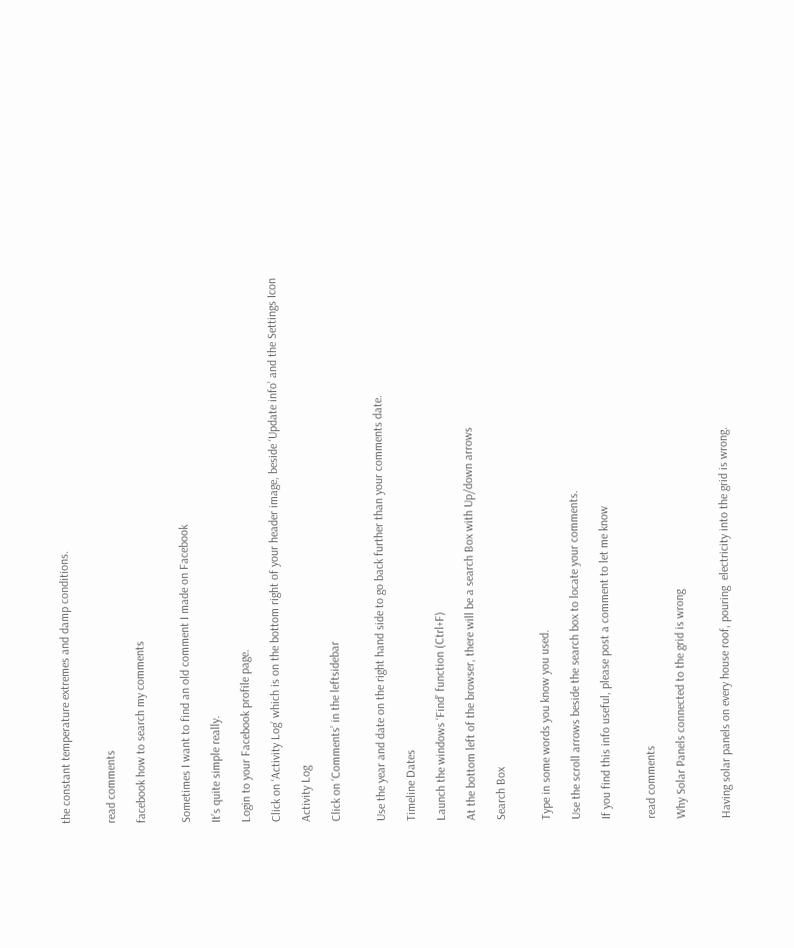the constant temperature extremes and damp conditions.


read comments

facebook how to search my comments


Sometimes I want to find an old comment I made on Facebook

It’s quite simple really.

Login to your Facebook profile page.

Click on ‘Activity Log’ which is on the bottom right of your header image, beside ‘Update info’ and the Settings Icon

Activity Log

Click on ‘Comments’ in the leftsidebar


Use the year and date on the right hand side to go back further than your comments date.

Timeline Dates

Launch the windows ‘Find’ function (Ctrl+F)

At the bottom left of the browser, there will be a search Box with Up/down arrows

Search Box


Type in some words you know you used.

Use the scroll arrows beside the search box to locate your comments.

If you find this info useful, please post a comment to let me know


read comments

Why Solar Panels connected to the grid is wrong


Having solar panels on every house roof, pouring  electricity into the grid is wrong.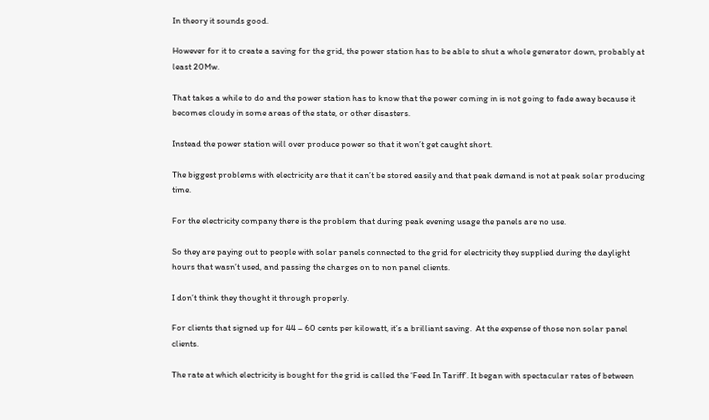In theory it sounds good.

However for it to create a saving for the grid, the power station has to be able to shut a whole generator down, probably at least 20Mw.

That takes a while to do and the power station has to know that the power coming in is not going to fade away because it becomes cloudy in some areas of the state, or other disasters.

Instead the power station will over produce power so that it won’t get caught short.

The biggest problems with electricity are that it can’t be stored easily and that peak demand is not at peak solar producing time.

For the electricity company there is the problem that during peak evening usage the panels are no use.

So they are paying out to people with solar panels connected to the grid for electricity they supplied during the daylight hours that wasn’t used, and passing the charges on to non panel clients.

I don’t think they thought it through properly.

For clients that signed up for 44 – 60 cents per kilowatt, it’s a brilliant saving.  At the expense of those non solar panel clients.

The rate at which electricity is bought for the grid is called the ‘Feed In Tariff’. It began with spectacular rates of between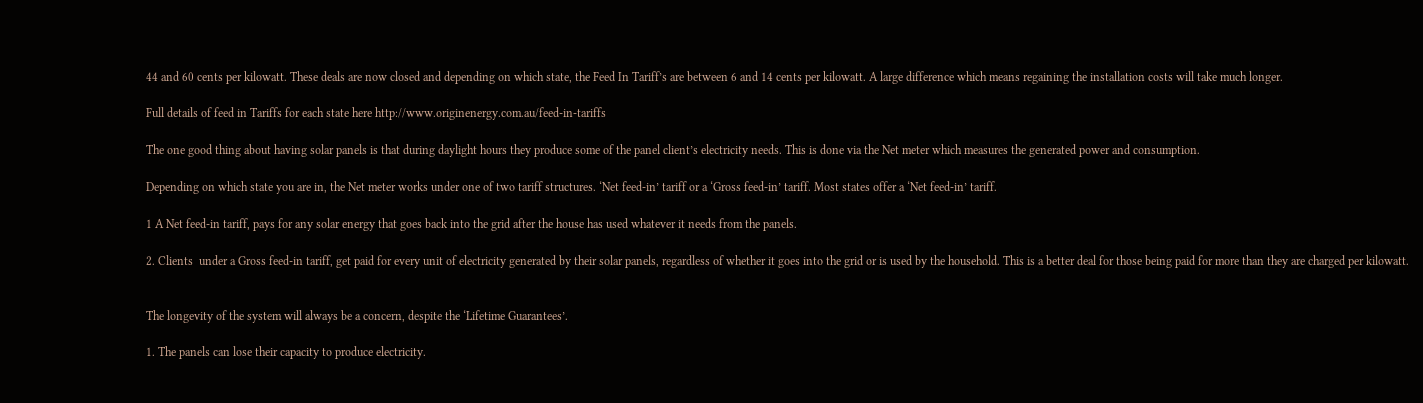44 and 60 cents per kilowatt. These deals are now closed and depending on which state, the Feed In Tariff’s are between 6 and 14 cents per kilowatt. A large difference which means regaining the installation costs will take much longer.

Full details of feed in Tariffs for each state here http://www.originenergy.com.au/feed-in-tariffs

The one good thing about having solar panels is that during daylight hours they produce some of the panel client’s electricity needs. This is done via the Net meter which measures the generated power and consumption.

Depending on which state you are in, the Net meter works under one of two tariff structures. ‘Net feed-in’ tariff or a ‘Gross feed-in’ tariff. Most states offer a ‘Net feed-in’ tariff.

1 A Net feed-in tariff, pays for any solar energy that goes back into the grid after the house has used whatever it needs from the panels.

2. Clients  under a Gross feed-in tariff, get paid for every unit of electricity generated by their solar panels, regardless of whether it goes into the grid or is used by the household. This is a better deal for those being paid for more than they are charged per kilowatt.


The longevity of the system will always be a concern, despite the ‘Lifetime Guarantees’.

1. The panels can lose their capacity to produce electricity.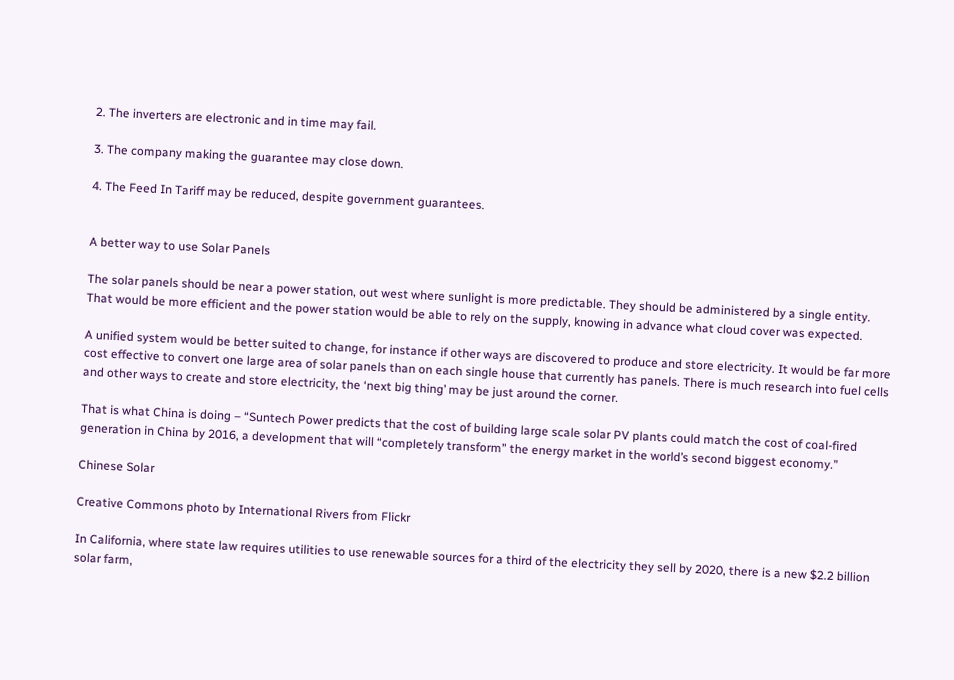2. The inverters are electronic and in time may fail.

3. The company making the guarantee may close down.

4. The Feed In Tariff may be reduced, despite government guarantees.


A better way to use Solar Panels

The solar panels should be near a power station, out west where sunlight is more predictable. They should be administered by a single entity. That would be more efficient and the power station would be able to rely on the supply, knowing in advance what cloud cover was expected.

A unified system would be better suited to change, for instance if other ways are discovered to produce and store electricity. It would be far more cost effective to convert one large area of solar panels than on each single house that currently has panels. There is much research into fuel cells and other ways to create and store electricity, the ‘next big thing’ may be just around the corner.

That is what China is doing – “Suntech Power predicts that the cost of building large scale solar PV plants could match the cost of coal-fired generation in China by 2016, a development that will “completely transform” the energy market in the world’s second biggest economy.”

Chinese Solar

Creative Commons photo by International Rivers from Flickr

In California, where state law requires utilities to use renewable sources for a third of the electricity they sell by 2020, there is a new $2.2 billion solar farm,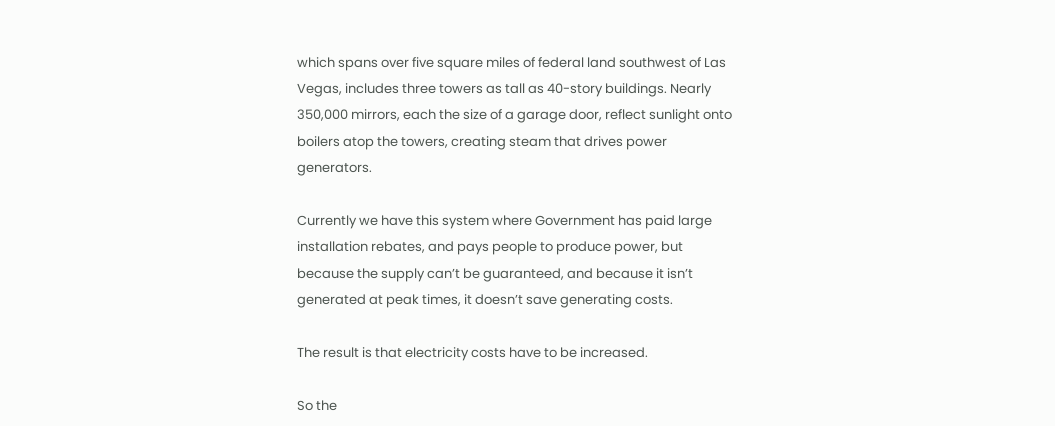which spans over five square miles of federal land southwest of Las Vegas, includes three towers as tall as 40-story buildings. Nearly 350,000 mirrors, each the size of a garage door, reflect sunlight onto boilers atop the towers, creating steam that drives power generators.

Currently we have this system where Government has paid large installation rebates, and pays people to produce power, but because the supply can’t be guaranteed, and because it isn’t generated at peak times, it doesn’t save generating costs.

The result is that electricity costs have to be increased.

So the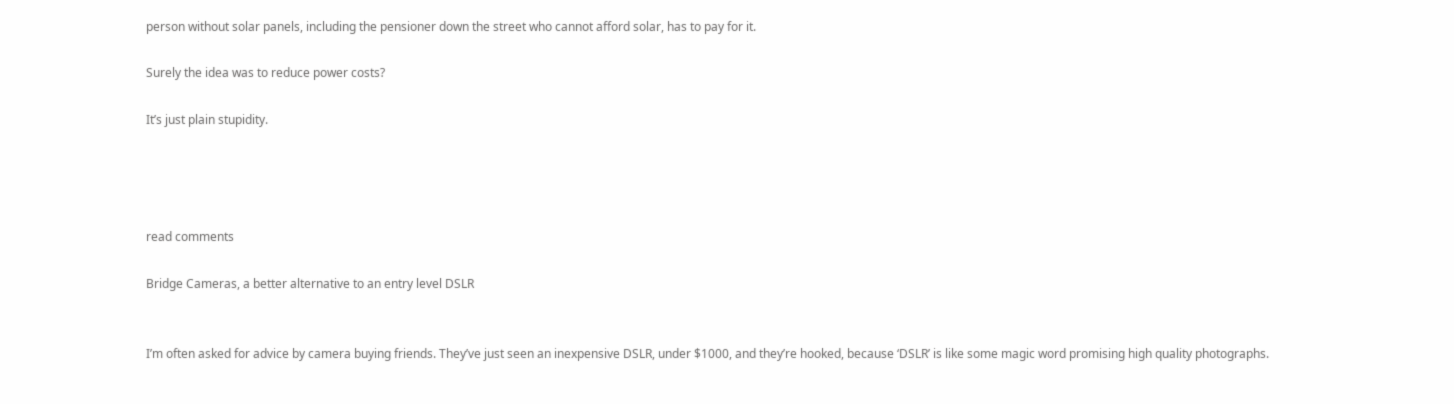person without solar panels, including the pensioner down the street who cannot afford solar, has to pay for it.

Surely the idea was to reduce power costs?

It’s just plain stupidity.




read comments

Bridge Cameras, a better alternative to an entry level DSLR


I’m often asked for advice by camera buying friends. They’ve just seen an inexpensive DSLR, under $1000, and they’re hooked, because ‘DSLR’ is like some magic word promising high quality photographs.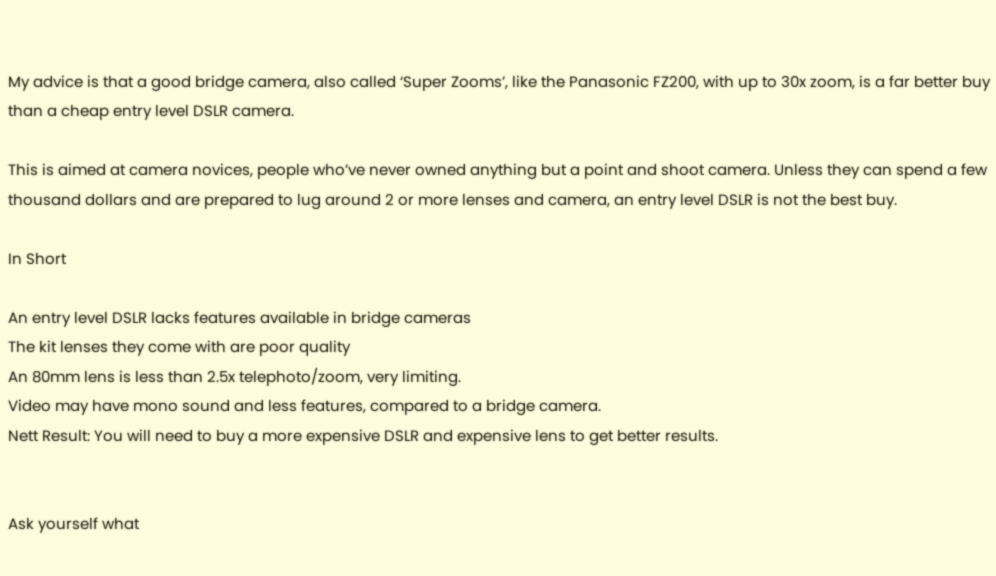My advice is that a good bridge camera, also called ‘Super Zooms’, like the Panasonic FZ200, with up to 30x zoom, is a far better buy than a cheap entry level DSLR camera.

This is aimed at camera novices, people who’ve never owned anything but a point and shoot camera. Unless they can spend a few thousand dollars and are prepared to lug around 2 or more lenses and camera, an entry level DSLR is not the best buy.

In Short

An entry level DSLR lacks features available in bridge cameras
The kit lenses they come with are poor quality
An 80mm lens is less than 2.5x telephoto/zoom, very limiting.
Video may have mono sound and less features, compared to a bridge camera.
Nett Result: You will need to buy a more expensive DSLR and expensive lens to get better results.


Ask yourself what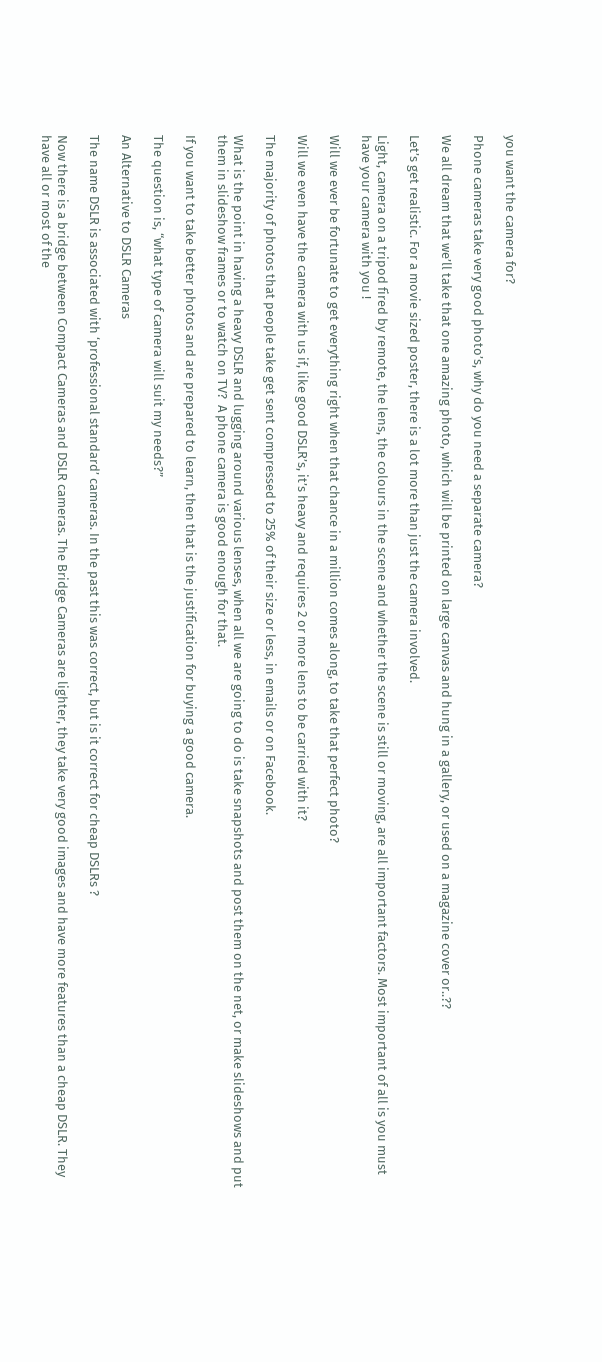you want the camera for?

Phone cameras take very good photo’s, why do you need a separate camera?

We all dream that we’ll take that one amazing photo, which will be printed on large canvas and hung in a gallery, or used on a magazine cover or..??

Let’s get realistic. For a movie sized poster, there is a lot more than just the camera involved.

Light, camera on a tripod fired by remote, the lens, the colours in the scene and whether the scene is still or moving, are all important factors. Most important of all is you must have your camera with you !

Will we ever be fortunate to get everything right when that chance in a million comes along, to take that perfect photo?

Will we even have the camera with us if, like good DSLR’s, it’s heavy and requires 2 or more lens to be carried with it?

The majority of photos that people take get sent compressed to 25% of their size or less, in emails or on Facebook.

What is the point in having a heavy DSLR and lugging around various lenses, when all we are going to do is take snapshots and post them on the net, or make slideshows and put them in slideshow frames or to watch on TV?  A phone camera is good enough for that.

If you want to take better photos and are prepared to learn, then that is the justification for buying a good camera.

The question is, “what type of camera will suit my needs?”

An Alternative to DSLR Cameras

The name DSLR is associated with ‘professional standard’ cameras. In the past this was correct, but is it correct for cheap DSLRs ?

Now there is a bridge between Compact Cameras and DSLR cameras. The Bridge Cameras are lighter, they take very good images and have more features than a cheap DSLR. They have all or most of the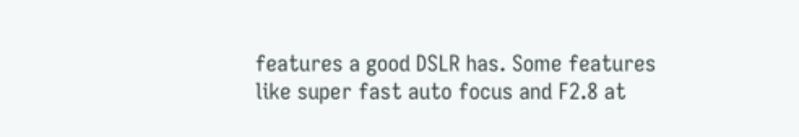features a good DSLR has. Some features like super fast auto focus and F2.8 at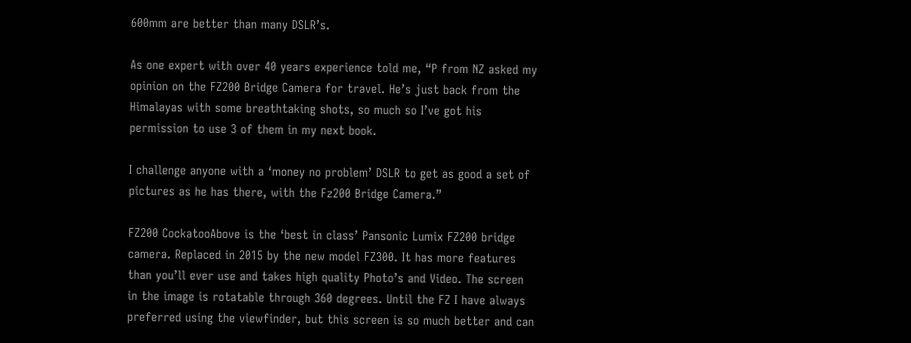600mm are better than many DSLR’s.

As one expert with over 40 years experience told me, “P from NZ asked my opinion on the FZ200 Bridge Camera for travel. He’s just back from the Himalayas with some breathtaking shots, so much so I’ve got his permission to use 3 of them in my next book.

I challenge anyone with a ‘money no problem’ DSLR to get as good a set of pictures as he has there, with the Fz200 Bridge Camera.”

FZ200 CockatooAbove is the ‘best in class’ Pansonic Lumix FZ200 bridge camera. Replaced in 2015 by the new model FZ300. It has more features than you’ll ever use and takes high quality Photo’s and Video. The screen in the image is rotatable through 360 degrees. Until the FZ I have always preferred using the viewfinder, but this screen is so much better and can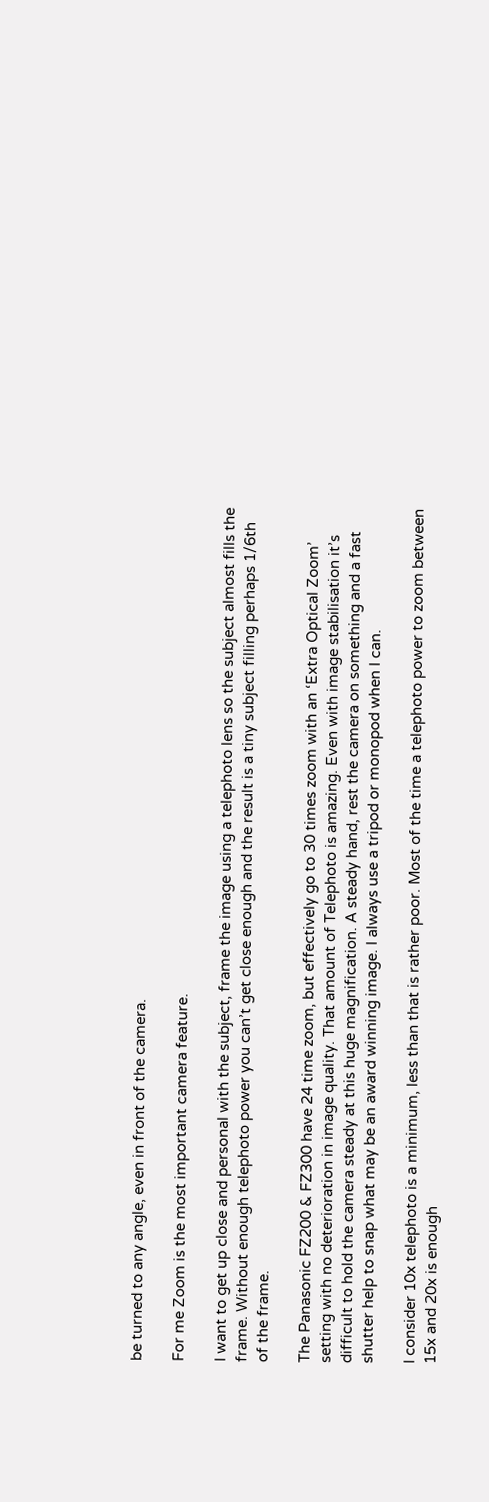be turned to any angle, even in front of the camera.

For me Zoom is the most important camera feature.

I want to get up close and personal with the subject, frame the image using a telephoto lens so the subject almost fills the frame. Without enough telephoto power you can’t get close enough and the result is a tiny subject filling perhaps 1/6th of the frame.

The Panasonic FZ200 & FZ300 have 24 time zoom, but effectively go to 30 times zoom with an ‘Extra Optical Zoom’ setting with no deterioration in image quality. That amount of Telephoto is amazing. Even with image stabilisation it’s difficult to hold the camera steady at this huge magnification. A steady hand, rest the camera on something and a fast shutter help to snap what may be an award winning image. I always use a tripod or monopod when I can.

I consider 10x telephoto is a minimum, less than that is rather poor. Most of the time a telephoto power to zoom between 15x and 20x is enough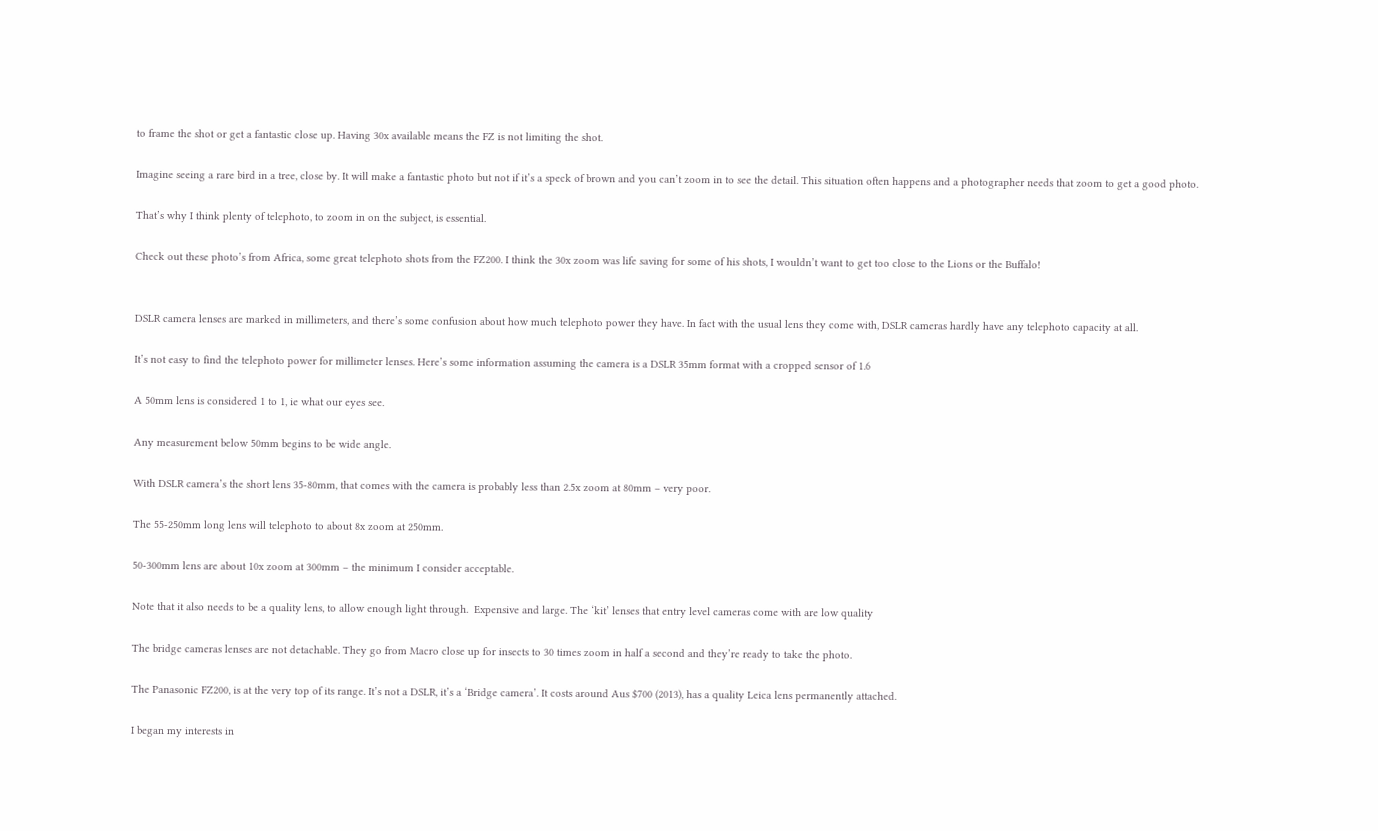to frame the shot or get a fantastic close up. Having 30x available means the FZ is not limiting the shot.

Imagine seeing a rare bird in a tree, close by. It will make a fantastic photo but not if it’s a speck of brown and you can’t zoom in to see the detail. This situation often happens and a photographer needs that zoom to get a good photo.

That’s why I think plenty of telephoto, to zoom in on the subject, is essential.

Check out these photo’s from Africa, some great telephoto shots from the FZ200. I think the 30x zoom was life saving for some of his shots, I wouldn’t want to get too close to the Lions or the Buffalo!


DSLR camera lenses are marked in millimeters, and there’s some confusion about how much telephoto power they have. In fact with the usual lens they come with, DSLR cameras hardly have any telephoto capacity at all.

It’s not easy to find the telephoto power for millimeter lenses. Here’s some information assuming the camera is a DSLR 35mm format with a cropped sensor of 1.6

A 50mm lens is considered 1 to 1, ie what our eyes see.

Any measurement below 50mm begins to be wide angle.

With DSLR camera’s the short lens 35-80mm, that comes with the camera is probably less than 2.5x zoom at 80mm – very poor.

The 55-250mm long lens will telephoto to about 8x zoom at 250mm.

50-300mm lens are about 10x zoom at 300mm – the minimum I consider acceptable.

Note that it also needs to be a quality lens, to allow enough light through.  Expensive and large. The ‘kit’ lenses that entry level cameras come with are low quality

The bridge cameras lenses are not detachable. They go from Macro close up for insects to 30 times zoom in half a second and they’re ready to take the photo.

The Panasonic FZ200, is at the very top of its range. It’s not a DSLR, it’s a ‘Bridge camera’. It costs around Aus $700 (2013), has a quality Leica lens permanently attached.

I began my interests in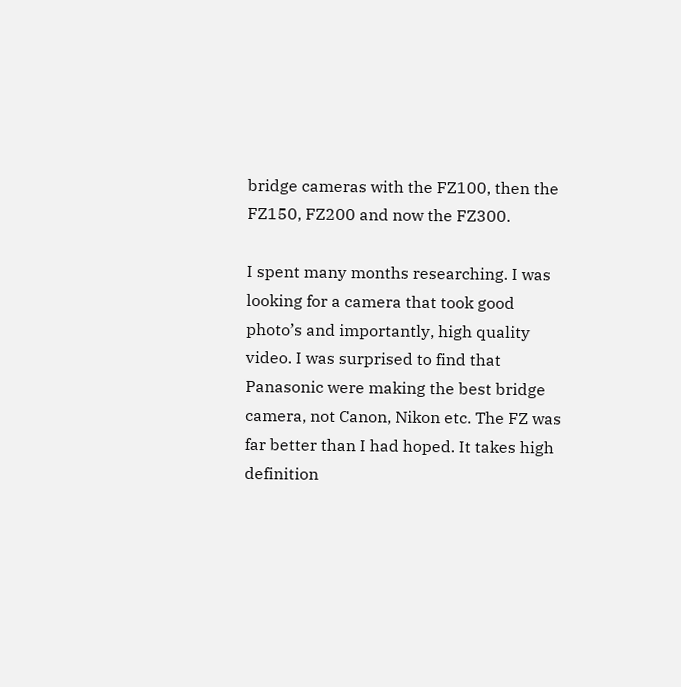bridge cameras with the FZ100, then the FZ150, FZ200 and now the FZ300.

I spent many months researching. I was looking for a camera that took good photo’s and importantly, high quality video. I was surprised to find that Panasonic were making the best bridge camera, not Canon, Nikon etc. The FZ was far better than I had hoped. It takes high definition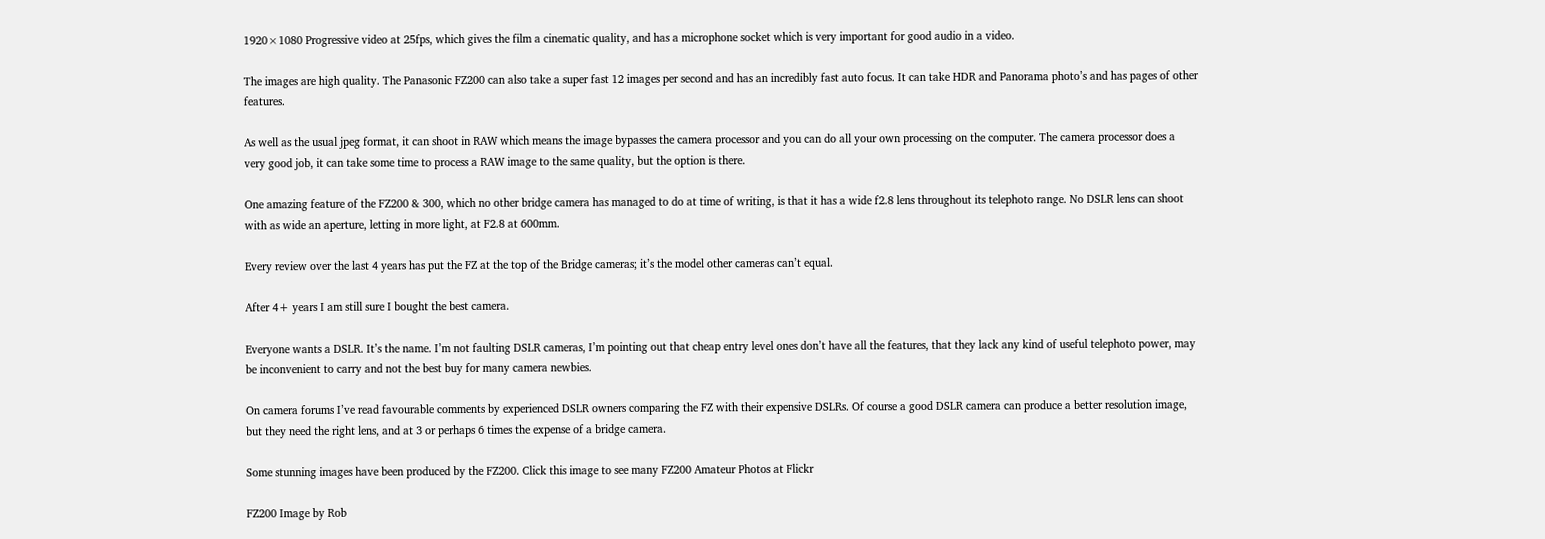1920×1080 Progressive video at 25fps, which gives the film a cinematic quality, and has a microphone socket which is very important for good audio in a video.

The images are high quality. The Panasonic FZ200 can also take a super fast 12 images per second and has an incredibly fast auto focus. It can take HDR and Panorama photo’s and has pages of other features.

As well as the usual jpeg format, it can shoot in RAW which means the image bypasses the camera processor and you can do all your own processing on the computer. The camera processor does a very good job, it can take some time to process a RAW image to the same quality, but the option is there.

One amazing feature of the FZ200 & 300, which no other bridge camera has managed to do at time of writing, is that it has a wide f2.8 lens throughout its telephoto range. No DSLR lens can shoot with as wide an aperture, letting in more light, at F2.8 at 600mm.

Every review over the last 4 years has put the FZ at the top of the Bridge cameras; it’s the model other cameras can’t equal.

After 4+ years I am still sure I bought the best camera.

Everyone wants a DSLR. It’s the name. I’m not faulting DSLR cameras, I’m pointing out that cheap entry level ones don’t have all the features, that they lack any kind of useful telephoto power, may be inconvenient to carry and not the best buy for many camera newbies.

On camera forums I’ve read favourable comments by experienced DSLR owners comparing the FZ with their expensive DSLRs. Of course a good DSLR camera can produce a better resolution image, but they need the right lens, and at 3 or perhaps 6 times the expense of a bridge camera.

Some stunning images have been produced by the FZ200. Click this image to see many FZ200 Amateur Photos at Flickr

FZ200 Image by Rob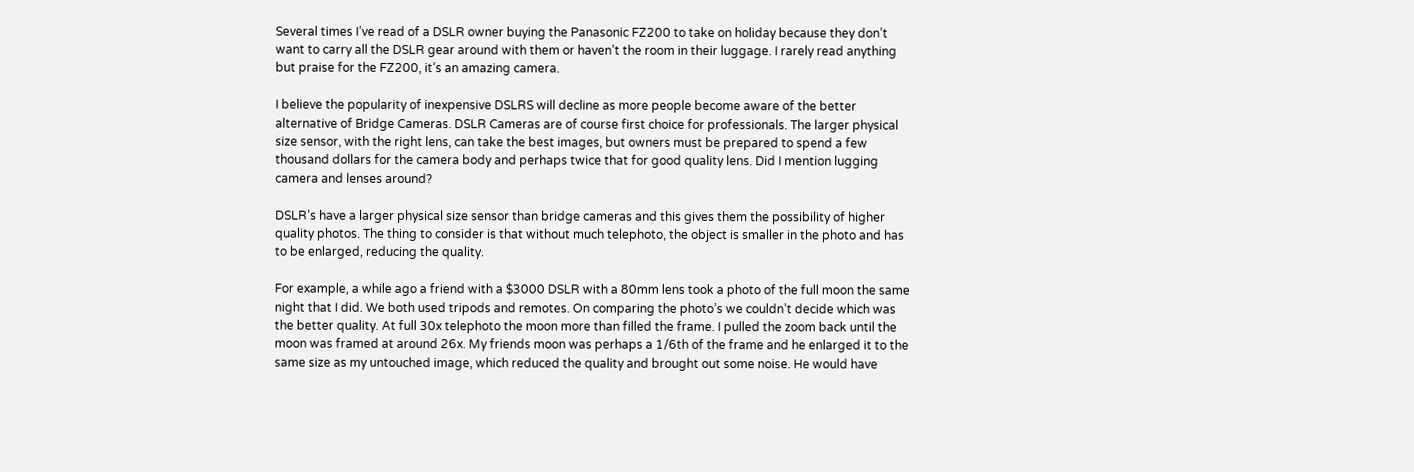Several times I’ve read of a DSLR owner buying the Panasonic FZ200 to take on holiday because they don’t want to carry all the DSLR gear around with them or haven’t the room in their luggage. I rarely read anything but praise for the FZ200, it’s an amazing camera.

I believe the popularity of inexpensive DSLRS will decline as more people become aware of the better alternative of Bridge Cameras. DSLR Cameras are of course first choice for professionals. The larger physical size sensor, with the right lens, can take the best images, but owners must be prepared to spend a few thousand dollars for the camera body and perhaps twice that for good quality lens. Did I mention lugging camera and lenses around?

DSLR’s have a larger physical size sensor than bridge cameras and this gives them the possibility of higher quality photos. The thing to consider is that without much telephoto, the object is smaller in the photo and has to be enlarged, reducing the quality.

For example, a while ago a friend with a $3000 DSLR with a 80mm lens took a photo of the full moon the same night that I did. We both used tripods and remotes. On comparing the photo’s we couldn’t decide which was the better quality. At full 30x telephoto the moon more than filled the frame. I pulled the zoom back until the moon was framed at around 26x. My friends moon was perhaps a 1/6th of the frame and he enlarged it to the same size as my untouched image, which reduced the quality and brought out some noise. He would have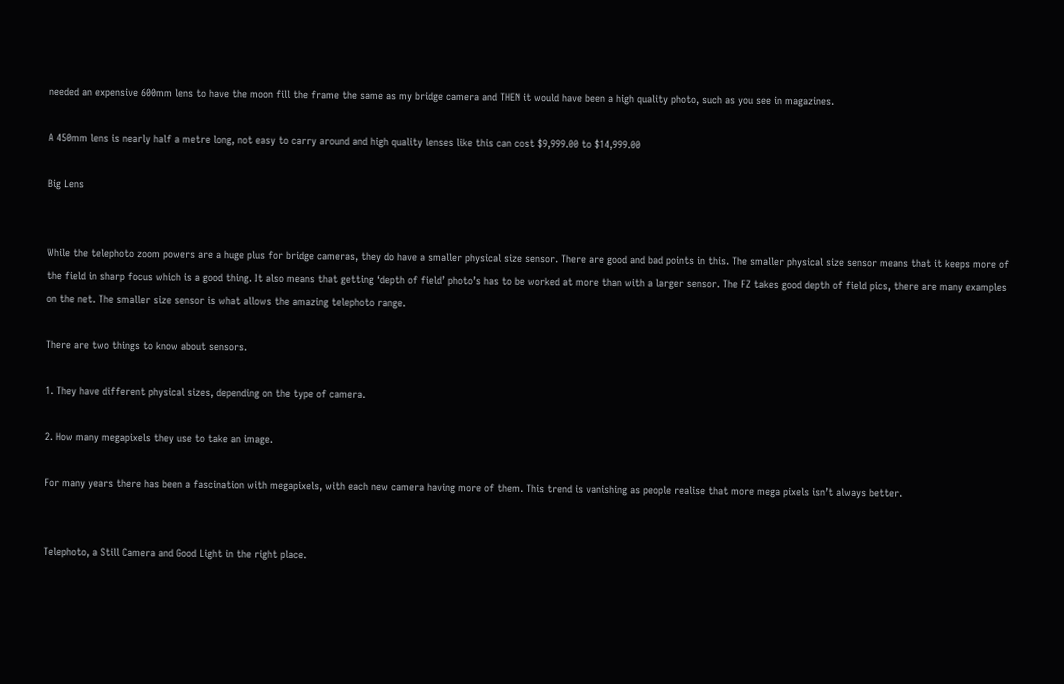needed an expensive 600mm lens to have the moon fill the frame the same as my bridge camera and THEN it would have been a high quality photo, such as you see in magazines.

A 450mm lens is nearly half a metre long, not easy to carry around and high quality lenses like this can cost $9,999.00 to $14,999.00

Big Lens


While the telephoto zoom powers are a huge plus for bridge cameras, they do have a smaller physical size sensor. There are good and bad points in this. The smaller physical size sensor means that it keeps more of the field in sharp focus which is a good thing. It also means that getting ‘depth of field’ photo’s has to be worked at more than with a larger sensor. The FZ takes good depth of field pics, there are many examples on the net. The smaller size sensor is what allows the amazing telephoto range.

There are two things to know about sensors.

1. They have different physical sizes, depending on the type of camera.

2. How many megapixels they use to take an image.

For many years there has been a fascination with megapixels, with each new camera having more of them. This trend is vanishing as people realise that more mega pixels isn’t always better.


Telephoto, a Still Camera and Good Light in the right place.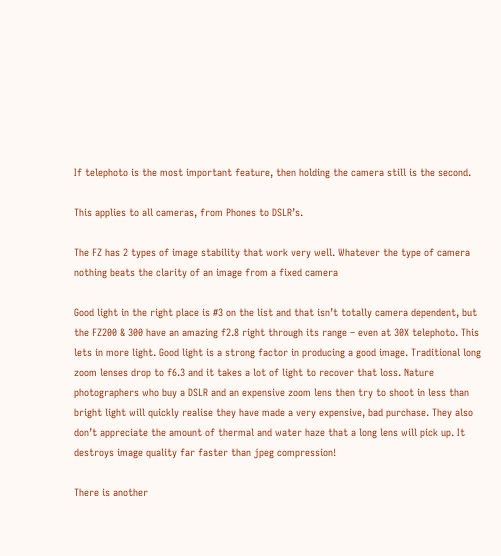If telephoto is the most important feature, then holding the camera still is the second.

This applies to all cameras, from Phones to DSLR’s.

The FZ has 2 types of image stability that work very well. Whatever the type of camera nothing beats the clarity of an image from a fixed camera

Good light in the right place is #3 on the list and that isn’t totally camera dependent, but the FZ200 & 300 have an amazing f2.8 right through its range – even at 30X telephoto. This lets in more light. Good light is a strong factor in producing a good image. Traditional long zoom lenses drop to f6.3 and it takes a lot of light to recover that loss. Nature photographers who buy a DSLR and an expensive zoom lens then try to shoot in less than bright light will quickly realise they have made a very expensive, bad purchase. They also don’t appreciate the amount of thermal and water haze that a long lens will pick up. It destroys image quality far faster than jpeg compression!

There is another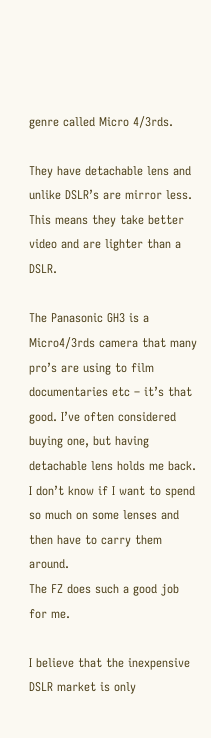genre called Micro 4/3rds.

They have detachable lens and unlike DSLR’s are mirror less. This means they take better video and are lighter than a DSLR.

The Panasonic GH3 is a Micro4/3rds camera that many pro’s are using to film documentaries etc – it’s that good. I’ve often considered buying one, but having detachable lens holds me back. I don’t know if I want to spend so much on some lenses and then have to carry them around.
The FZ does such a good job for me.

I believe that the inexpensive DSLR market is only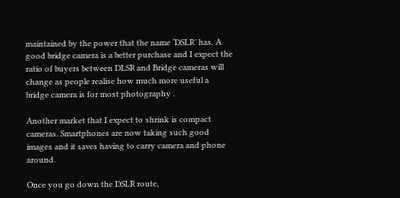maintained by the power that the name ‘DSLR’ has. A good bridge camera is a better purchase and I expect the ratio of buyers between DLSR and Bridge cameras will change as people realise how much more useful a bridge camera is for most photography .

Another market that I expect to shrink is compact cameras. Smartphones are now taking such good images and it saves having to carry camera and phone around.

Once you go down the DSLR route,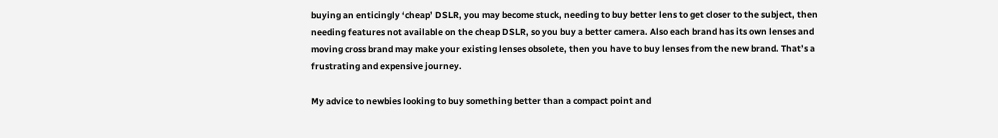buying an enticingly ‘cheap’ DSLR, you may become stuck, needing to buy better lens to get closer to the subject, then needing features not available on the cheap DSLR, so you buy a better camera. Also each brand has its own lenses and moving cross brand may make your existing lenses obsolete, then you have to buy lenses from the new brand. That’s a frustrating and expensive journey.

My advice to newbies looking to buy something better than a compact point and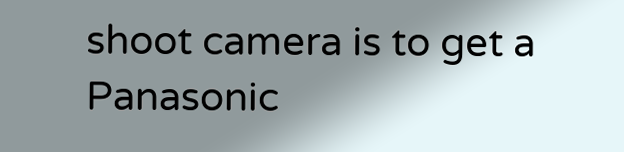shoot camera is to get a Panasonic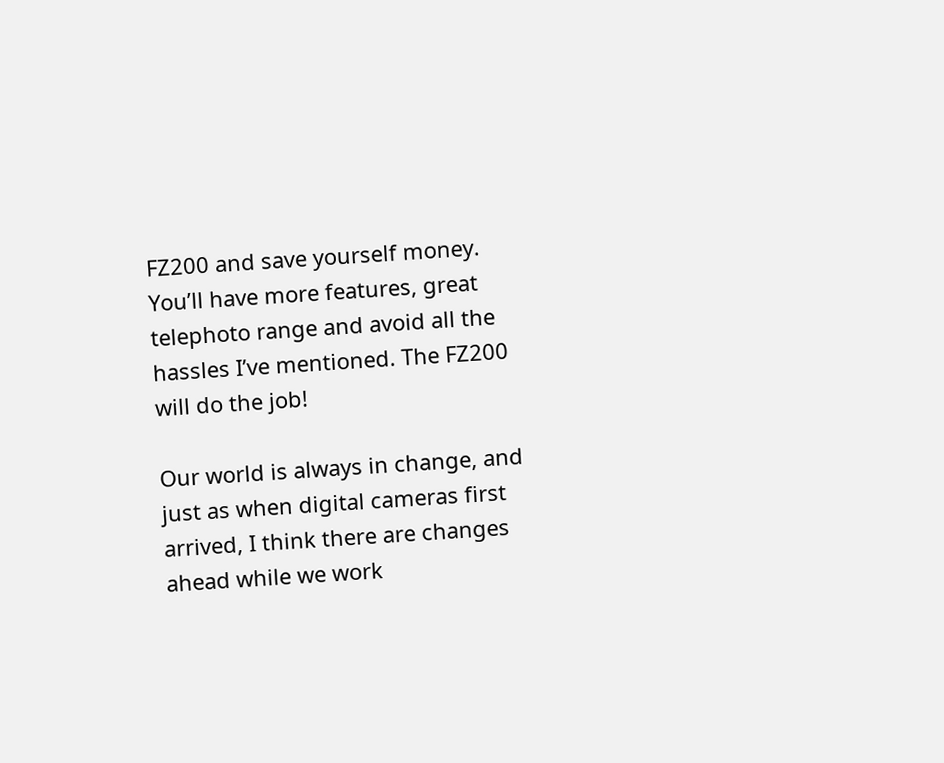FZ200 and save yourself money. You’ll have more features, great telephoto range and avoid all the hassles I’ve mentioned. The FZ200 will do the job!

Our world is always in change, and just as when digital cameras first arrived, I think there are changes ahead while we work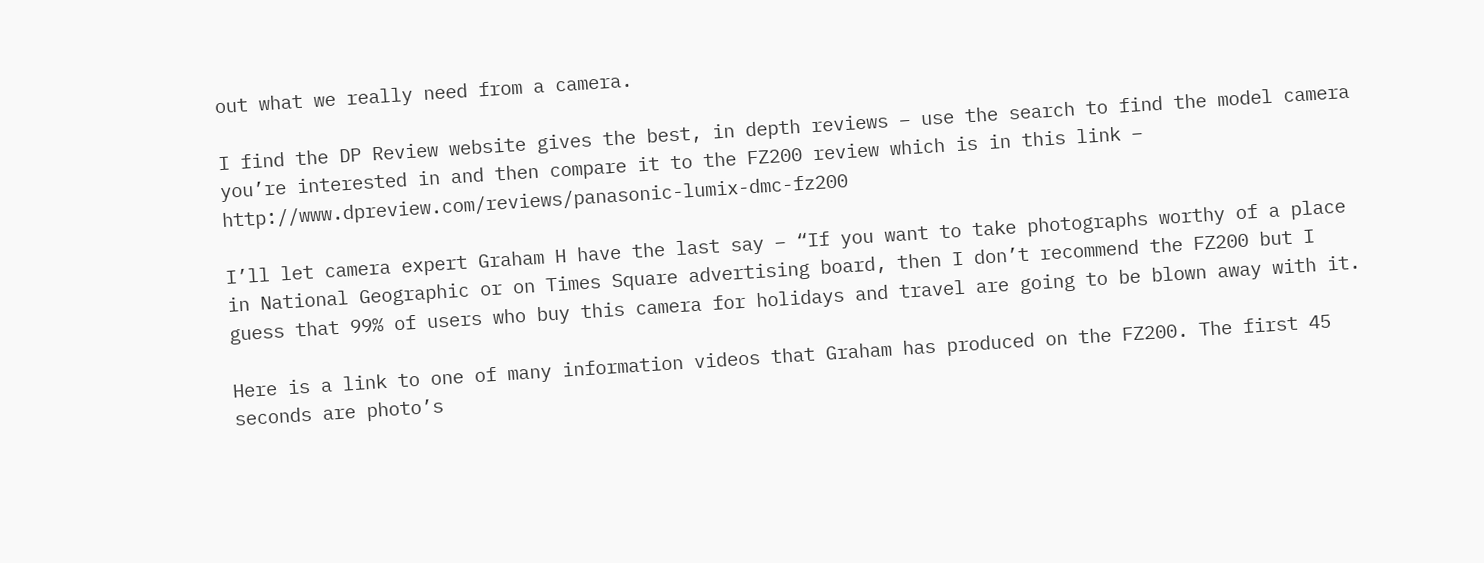out what we really need from a camera.

I find the DP Review website gives the best, in depth reviews – use the search to find the model camera you’re interested in and then compare it to the FZ200 review which is in this link – http://www.dpreview.com/reviews/panasonic-lumix-dmc-fz200

I’ll let camera expert Graham H have the last say – “If you want to take photographs worthy of a place in National Geographic or on Times Square advertising board, then I don’t recommend the FZ200 but I guess that 99% of users who buy this camera for holidays and travel are going to be blown away with it.

Here is a link to one of many information videos that Graham has produced on the FZ200. The first 45 seconds are photo’s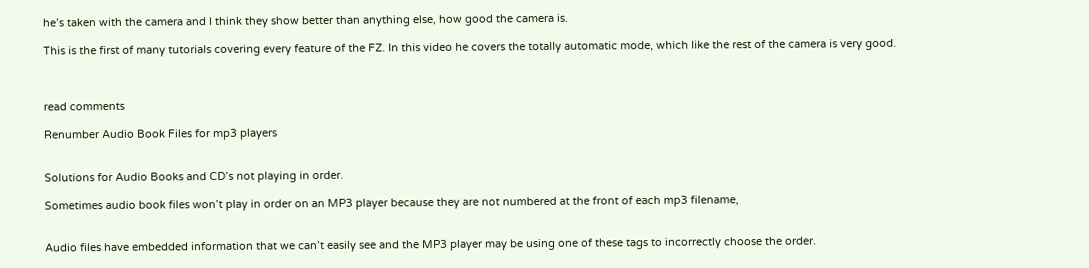he’s taken with the camera and I think they show better than anything else, how good the camera is.

This is the first of many tutorials covering every feature of the FZ. In this video he covers the totally automatic mode, which like the rest of the camera is very good.



read comments

Renumber Audio Book Files for mp3 players


Solutions for Audio Books and CD’s not playing in order.

Sometimes audio book files won’t play in order on an MP3 player because they are not numbered at the front of each mp3 filename,


Audio files have embedded information that we can’t easily see and the MP3 player may be using one of these tags to incorrectly choose the order.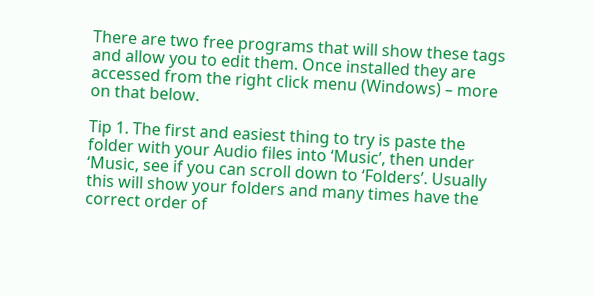There are two free programs that will show these tags and allow you to edit them. Once installed they are accessed from the right click menu (Windows) – more on that below.

Tip 1. The first and easiest thing to try is paste the folder with your Audio files into ‘Music’, then under ‘Music, see if you can scroll down to ‘Folders’. Usually this will show your folders and many times have the correct order of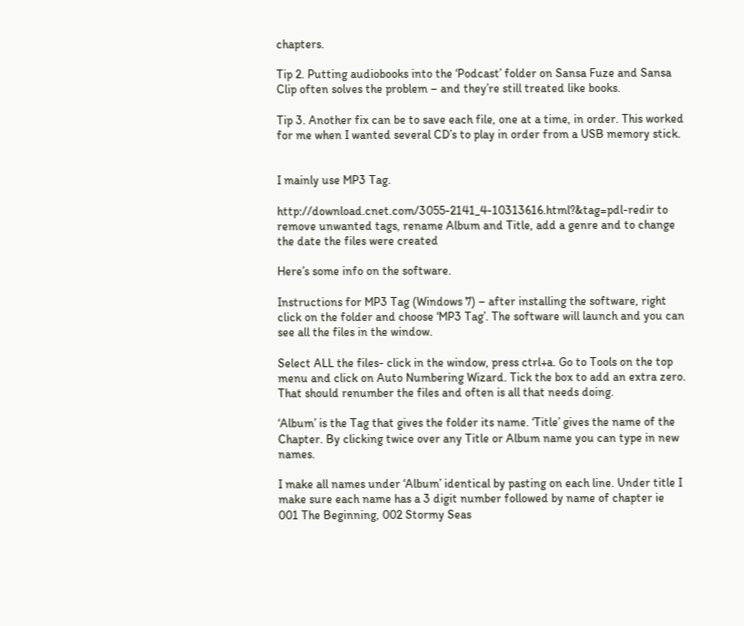chapters.

Tip 2. Putting audiobooks into the ‘Podcast’ folder on Sansa Fuze and Sansa Clip often solves the problem – and they’re still treated like books.

Tip 3. Another fix can be to save each file, one at a time, in order. This worked for me when I wanted several CD’s to play in order from a USB memory stick.


I mainly use MP3 Tag.

http://download.cnet.com/3055-2141_4-10313616.html?&tag=pdl-redir to remove unwanted tags, rename Album and Title, add a genre and to change the date the files were created

Here’s some info on the software.

Instructions for MP3 Tag (Windows 7) – after installing the software, right click on the folder and choose ‘MP3 Tag’. The software will launch and you can see all the files in the window.

Select ALL the files- click in the window, press ctrl+a. Go to Tools on the top menu and click on Auto Numbering Wizard. Tick the box to add an extra zero. That should renumber the files and often is all that needs doing.

‘Album’ is the Tag that gives the folder its name. ‘Title’ gives the name of the Chapter. By clicking twice over any Title or Album name you can type in new names.

I make all names under ‘Album’ identical by pasting on each line. Under title I make sure each name has a 3 digit number followed by name of chapter ie 001 The Beginning, 002 Stormy Seas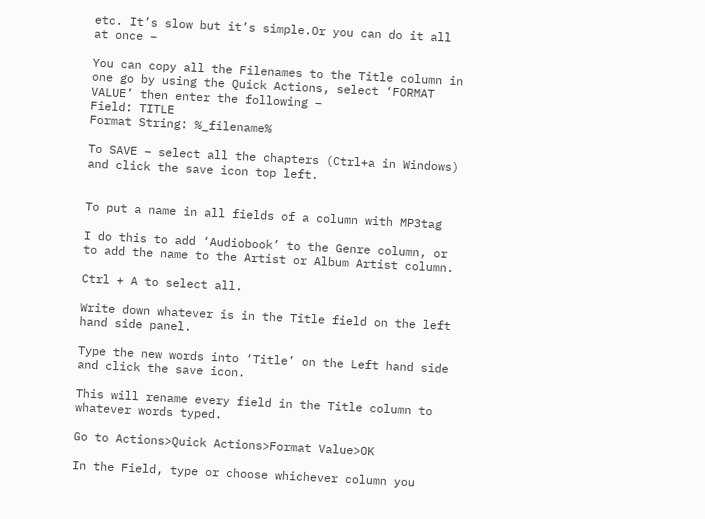etc. It’s slow but it’s simple.Or you can do it all at once –

You can copy all the Filenames to the Title column in one go by using the Quick Actions, select ‘FORMAT VALUE’ then enter the following –
Field: TITLE
Format String: %_filename%

To SAVE – select all the chapters (Ctrl+a in Windows) and click the save icon top left.


To put a name in all fields of a column with MP3tag

I do this to add ‘Audiobook’ to the Genre column, or to add the name to the Artist or Album Artist column.

Ctrl + A to select all.

Write down whatever is in the Title field on the left hand side panel.

Type the new words into ‘Title’ on the Left hand side and click the save icon.

This will rename every field in the Title column to whatever words typed.

Go to Actions>Quick Actions>Format Value>OK

In the Field, type or choose whichever column you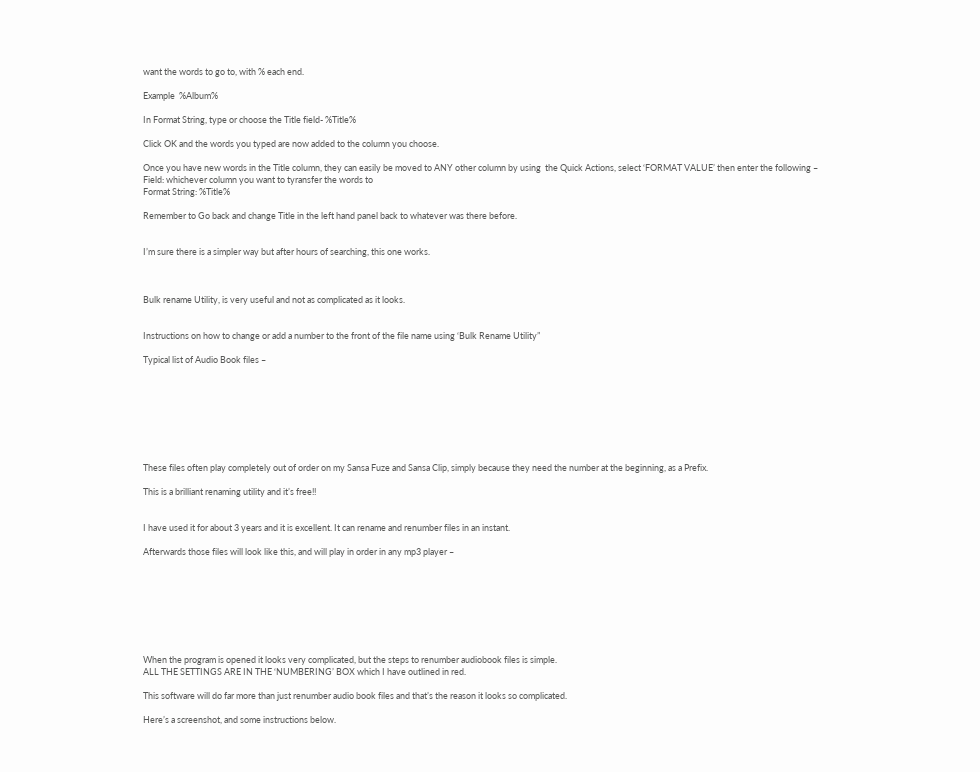want the words to go to, with % each end.

Example  %Album%

In Format String, type or choose the Title field- %Title%

Click OK and the words you typed are now added to the column you choose.

Once you have new words in the Title column, they can easily be moved to ANY other column by using  the Quick Actions, select ‘FORMAT VALUE’ then enter the following –
Field: whichever column you want to tyransfer the words to
Format String: %Title%

Remember to Go back and change Title in the left hand panel back to whatever was there before.


I’m sure there is a simpler way but after hours of searching, this one works.



Bulk rename Utility, is very useful and not as complicated as it looks.


Instructions on how to change or add a number to the front of the file name using ‘Bulk Rename Utility”

Typical list of Audio Book files –








These files often play completely out of order on my Sansa Fuze and Sansa Clip, simply because they need the number at the beginning, as a Prefix.

This is a brilliant renaming utility and it’s free!!


I have used it for about 3 years and it is excellent. It can rename and renumber files in an instant.

Afterwards those files will look like this, and will play in order in any mp3 player –








When the program is opened it looks very complicated, but the steps to renumber audiobook files is simple.
ALL THE SETTINGS ARE IN THE ‘NUMBERING’ BOX which I have outlined in red.

This software will do far more than just renumber audio book files and that’s the reason it looks so complicated.

Here’s a screenshot, and some instructions below.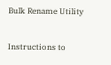Bulk Rename Utility

Instructions to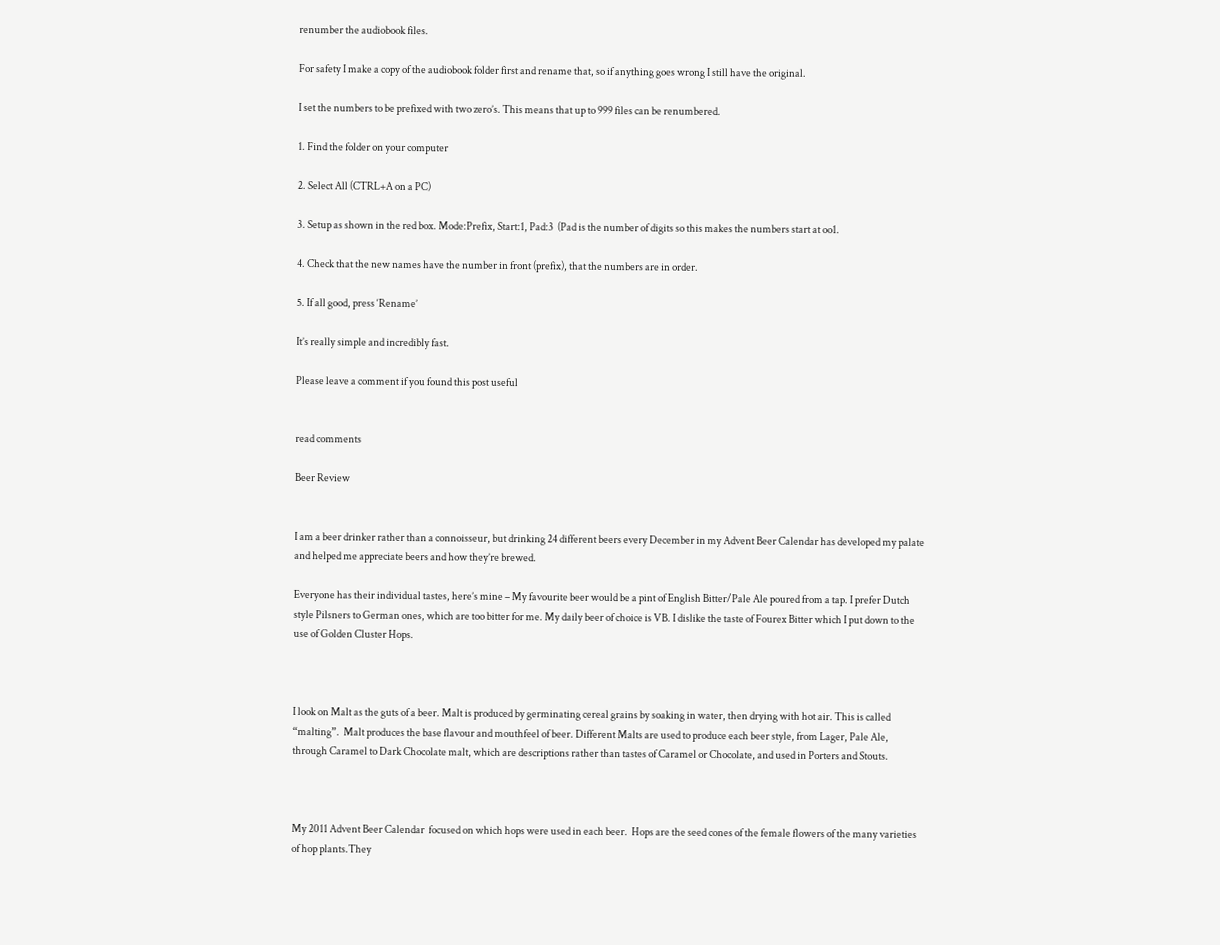renumber the audiobook files.

For safety I make a copy of the audiobook folder first and rename that, so if anything goes wrong I still have the original.

I set the numbers to be prefixed with two zero’s. This means that up to 999 files can be renumbered.

1. Find the folder on your computer

2. Select All (CTRL+A on a PC)

3. Setup as shown in the red box. Mode:Prefix, Start:1, Pad:3  (Pad is the number of digits so this makes the numbers start at oo1.

4. Check that the new names have the number in front (prefix), that the numbers are in order.

5. If all good, press ‘Rename’

It’s really simple and incredibly fast.

Please leave a comment if you found this post useful


read comments

Beer Review


I am a beer drinker rather than a connoisseur, but drinking 24 different beers every December in my Advent Beer Calendar has developed my palate and helped me appreciate beers and how they’re brewed.

Everyone has their individual tastes, here’s mine – My favourite beer would be a pint of English Bitter/Pale Ale poured from a tap. I prefer Dutch style Pilsners to German ones, which are too bitter for me. My daily beer of choice is VB. I dislike the taste of Fourex Bitter which I put down to the use of Golden Cluster Hops.



I look on Malt as the guts of a beer. Malt is produced by germinating cereal grains by soaking in water, then drying with hot air. This is called “malting”.  Malt produces the base flavour and mouthfeel of beer. Different Malts are used to produce each beer style, from Lager, Pale Ale, through Caramel to Dark Chocolate malt, which are descriptions rather than tastes of Caramel or Chocolate, and used in Porters and Stouts.



My 2011 Advent Beer Calendar  focused on which hops were used in each beer.  Hops are the seed cones of the female flowers of the many varieties of hop plants.They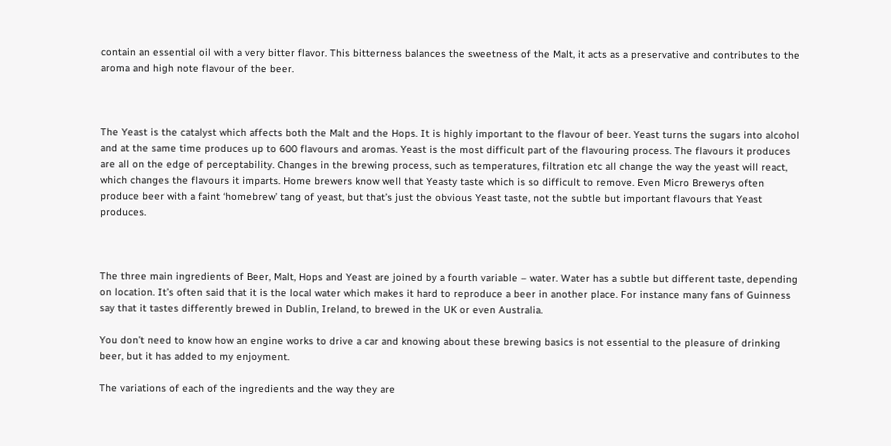contain an essential oil with a very bitter flavor. This bitterness balances the sweetness of the Malt, it acts as a preservative and contributes to the aroma and high note flavour of the beer.



The Yeast is the catalyst which affects both the Malt and the Hops. It is highly important to the flavour of beer. Yeast turns the sugars into alcohol and at the same time produces up to 600 flavours and aromas. Yeast is the most difficult part of the flavouring process. The flavours it produces are all on the edge of perceptability. Changes in the brewing process, such as temperatures, filtration etc all change the way the yeast will react, which changes the flavours it imparts. Home brewers know well that Yeasty taste which is so difficult to remove. Even Micro Brewerys often produce beer with a faint ‘homebrew’ tang of yeast, but that’s just the obvious Yeast taste, not the subtle but important flavours that Yeast produces.



The three main ingredients of Beer, Malt, Hops and Yeast are joined by a fourth variable – water. Water has a subtle but different taste, depending on location. It’s often said that it is the local water which makes it hard to reproduce a beer in another place. For instance many fans of Guinness say that it tastes differently brewed in Dublin, Ireland, to brewed in the UK or even Australia.

You don’t need to know how an engine works to drive a car and knowing about these brewing basics is not essential to the pleasure of drinking beer, but it has added to my enjoyment.

The variations of each of the ingredients and the way they are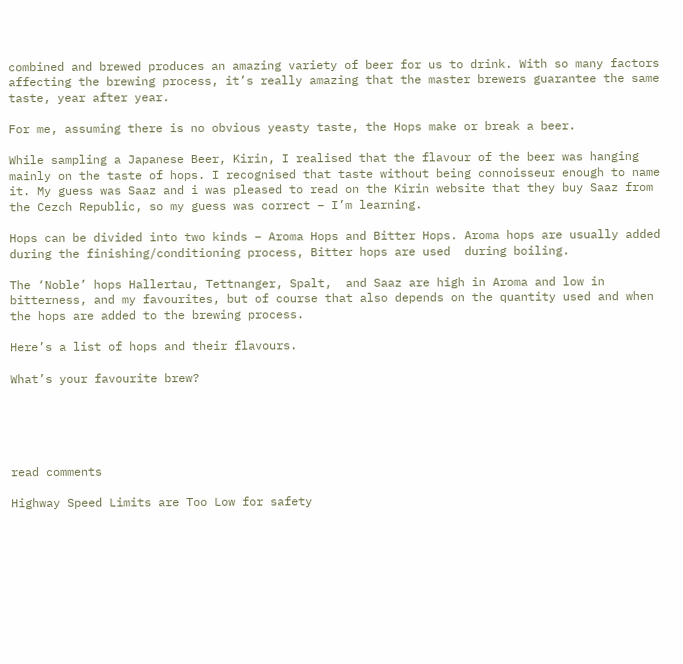combined and brewed produces an amazing variety of beer for us to drink. With so many factors affecting the brewing process, it’s really amazing that the master brewers guarantee the same taste, year after year.

For me, assuming there is no obvious yeasty taste, the Hops make or break a beer.

While sampling a Japanese Beer, Kirin, I realised that the flavour of the beer was hanging mainly on the taste of hops. I recognised that taste without being connoisseur enough to name it. My guess was Saaz and i was pleased to read on the Kirin website that they buy Saaz from the Cezch Republic, so my guess was correct – I’m learning.

Hops can be divided into two kinds – Aroma Hops and Bitter Hops. Aroma hops are usually added during the finishing/conditioning process, Bitter hops are used  during boiling.

The ‘Noble’ hops Hallertau, Tettnanger, Spalt,  and Saaz are high in Aroma and low in bitterness, and my favourites, but of course that also depends on the quantity used and when the hops are added to the brewing process.

Here’s a list of hops and their flavours.

What’s your favourite brew?





read comments

Highway Speed Limits are Too Low for safety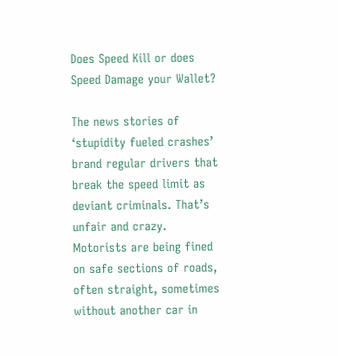Does Speed Kill or does Speed Damage your Wallet?

The news stories of ‘stupidity fueled crashes’  brand regular drivers that break the speed limit as deviant criminals. That’s unfair and crazy.
Motorists are being fined on safe sections of roads, often straight, sometimes without another car in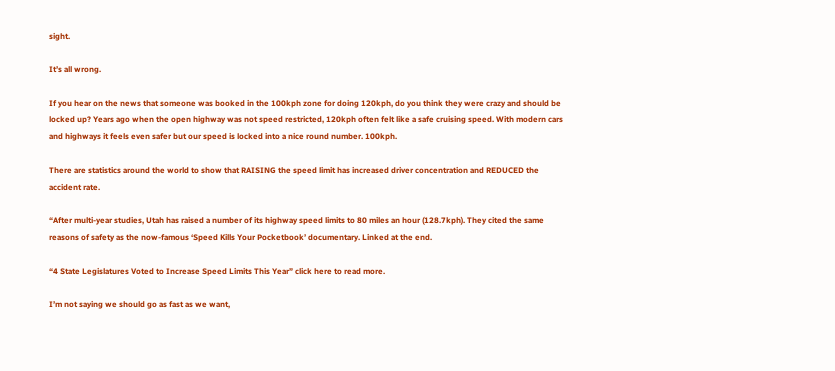sight.

It’s all wrong.

If you hear on the news that someone was booked in the 100kph zone for doing 120kph, do you think they were crazy and should be locked up? Years ago when the open highway was not speed restricted, 120kph often felt like a safe cruising speed. With modern cars and highways it feels even safer but our speed is locked into a nice round number. 100kph.

There are statistics around the world to show that RAISING the speed limit has increased driver concentration and REDUCED the accident rate.

“After multi-year studies, Utah has raised a number of its highway speed limits to 80 miles an hour (128.7kph). They cited the same reasons of safety as the now-famous ‘Speed Kills Your Pocketbook’ documentary. Linked at the end.

“4 State Legislatures Voted to Increase Speed Limits This Year” click here to read more.

I’m not saying we should go as fast as we want,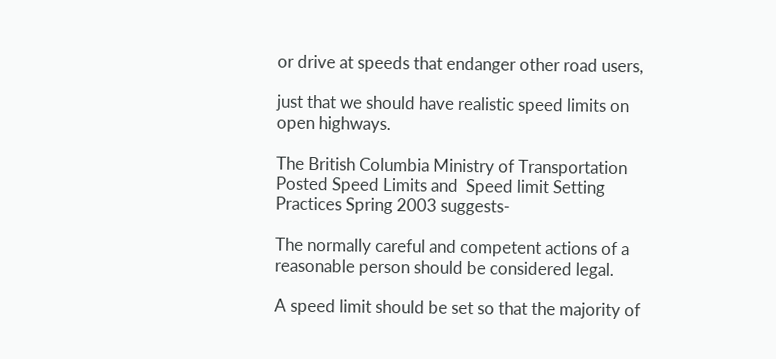or drive at speeds that endanger other road users,

just that we should have realistic speed limits on open highways.

The British Columbia Ministry of Transportation Posted Speed Limits and  Speed limit Setting Practices Spring 2003 suggests-

The normally careful and competent actions of a reasonable person should be considered legal.

A speed limit should be set so that the majority of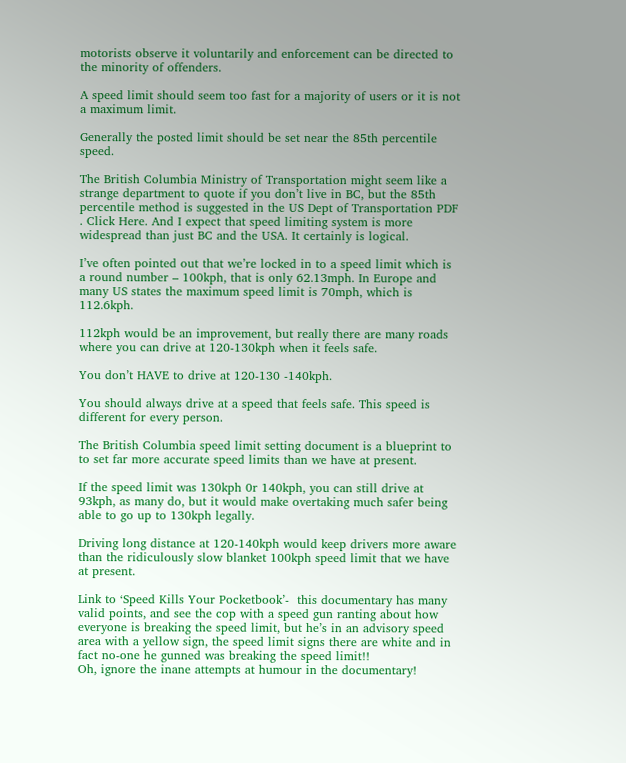motorists observe it voluntarily and enforcement can be directed to the minority of offenders.

A speed limit should seem too fast for a majority of users or it is not a maximum limit.

Generally the posted limit should be set near the 85th percentile speed.

The British Columbia Ministry of Transportation might seem like a strange department to quote if you don’t live in BC, but the 85th percentile method is suggested in the US Dept of Transportation PDF . Click Here. And I expect that speed limiting system is more widespread than just BC and the USA. It certainly is logical.

I’ve often pointed out that we’re locked in to a speed limit which is a round number – 100kph, that is only 62.13mph. In Europe and many US states the maximum speed limit is 70mph, which is 112.6kph.

112kph would be an improvement, but really there are many roads where you can drive at 120-130kph when it feels safe.

You don’t HAVE to drive at 120-130 -140kph.

You should always drive at a speed that feels safe. This speed is different for every person.

The British Columbia speed limit setting document is a blueprint to to set far more accurate speed limits than we have at present.

If the speed limit was 130kph 0r 140kph, you can still drive at 93kph, as many do, but it would make overtaking much safer being able to go up to 130kph legally.

Driving long distance at 120-140kph would keep drivers more aware than the ridiculously slow blanket 100kph speed limit that we have at present.

Link to ‘Speed Kills Your Pocketbook’-  this documentary has many valid points, and see the cop with a speed gun ranting about how everyone is breaking the speed limit, but he’s in an advisory speed area with a yellow sign, the speed limit signs there are white and in fact no-one he gunned was breaking the speed limit!!
Oh, ignore the inane attempts at humour in the documentary!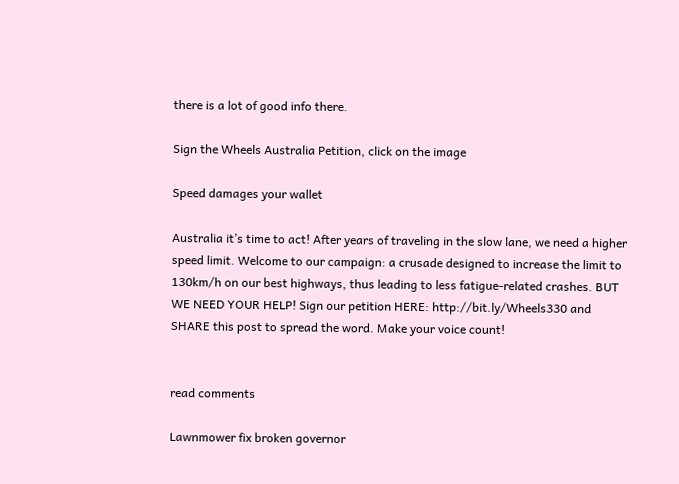there is a lot of good info there.

Sign the Wheels Australia Petition, click on the image

Speed damages your wallet

Australia it’s time to act! After years of traveling in the slow lane, we need a higher speed limit. Welcome to our campaign: a crusade designed to increase the limit to 130km/h on our best highways, thus leading to less fatigue-related crashes. BUT WE NEED YOUR HELP! Sign our petition HERE: http://bit.ly/Wheels330 and SHARE this post to spread the word. Make your voice count!


read comments

Lawnmower fix broken governor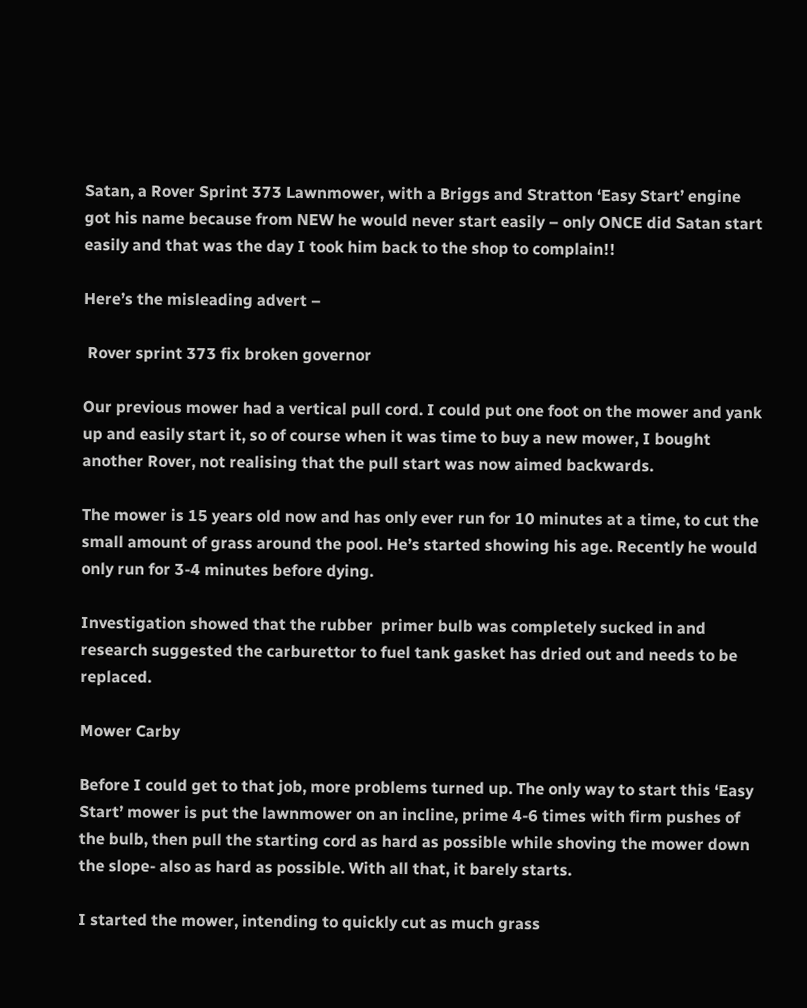Satan, a Rover Sprint 373 Lawnmower, with a Briggs and Stratton ‘Easy Start’ engine  got his name because from NEW he would never start easily – only ONCE did Satan start easily and that was the day I took him back to the shop to complain!!

Here’s the misleading advert –

 Rover sprint 373 fix broken governor

Our previous mower had a vertical pull cord. I could put one foot on the mower and yank up and easily start it, so of course when it was time to buy a new mower, I bought another Rover, not realising that the pull start was now aimed backwards.

The mower is 15 years old now and has only ever run for 10 minutes at a time, to cut the small amount of grass around the pool. He’s started showing his age. Recently he would only run for 3-4 minutes before dying.

Investigation showed that the rubber  primer bulb was completely sucked in and research suggested the carburettor to fuel tank gasket has dried out and needs to be replaced.

Mower Carby

Before I could get to that job, more problems turned up. The only way to start this ‘Easy Start’ mower is put the lawnmower on an incline, prime 4-6 times with firm pushes of the bulb, then pull the starting cord as hard as possible while shoving the mower down the slope- also as hard as possible. With all that, it barely starts.

I started the mower, intending to quickly cut as much grass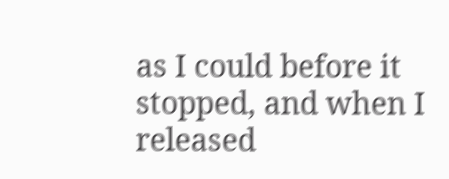as I could before it stopped, and when I released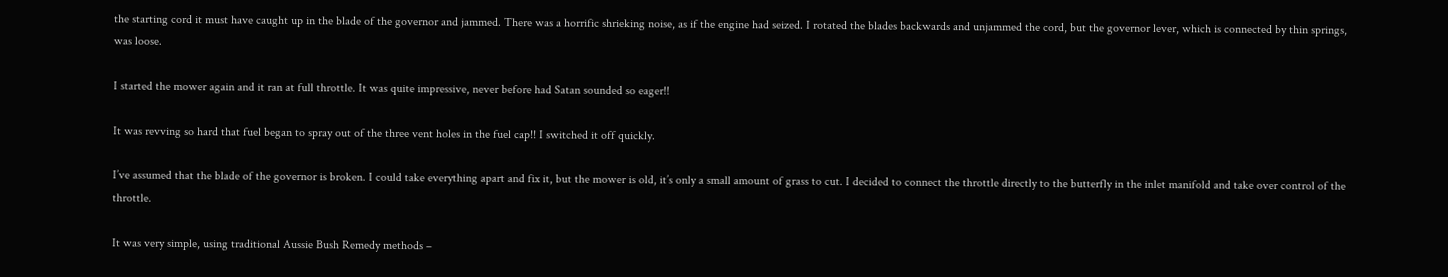the starting cord it must have caught up in the blade of the governor and jammed. There was a horrific shrieking noise, as if the engine had seized. I rotated the blades backwards and unjammed the cord, but the governor lever, which is connected by thin springs, was loose.

I started the mower again and it ran at full throttle. It was quite impressive, never before had Satan sounded so eager!!

It was revving so hard that fuel began to spray out of the three vent holes in the fuel cap!! I switched it off quickly.

I’ve assumed that the blade of the governor is broken. I could take everything apart and fix it, but the mower is old, it’s only a small amount of grass to cut. I decided to connect the throttle directly to the butterfly in the inlet manifold and take over control of the throttle.

It was very simple, using traditional Aussie Bush Remedy methods –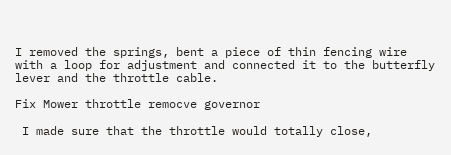I removed the springs, bent a piece of thin fencing wire with a loop for adjustment and connected it to the butterfly lever and the throttle cable.

Fix Mower throttle remocve governor

 I made sure that the throttle would totally close,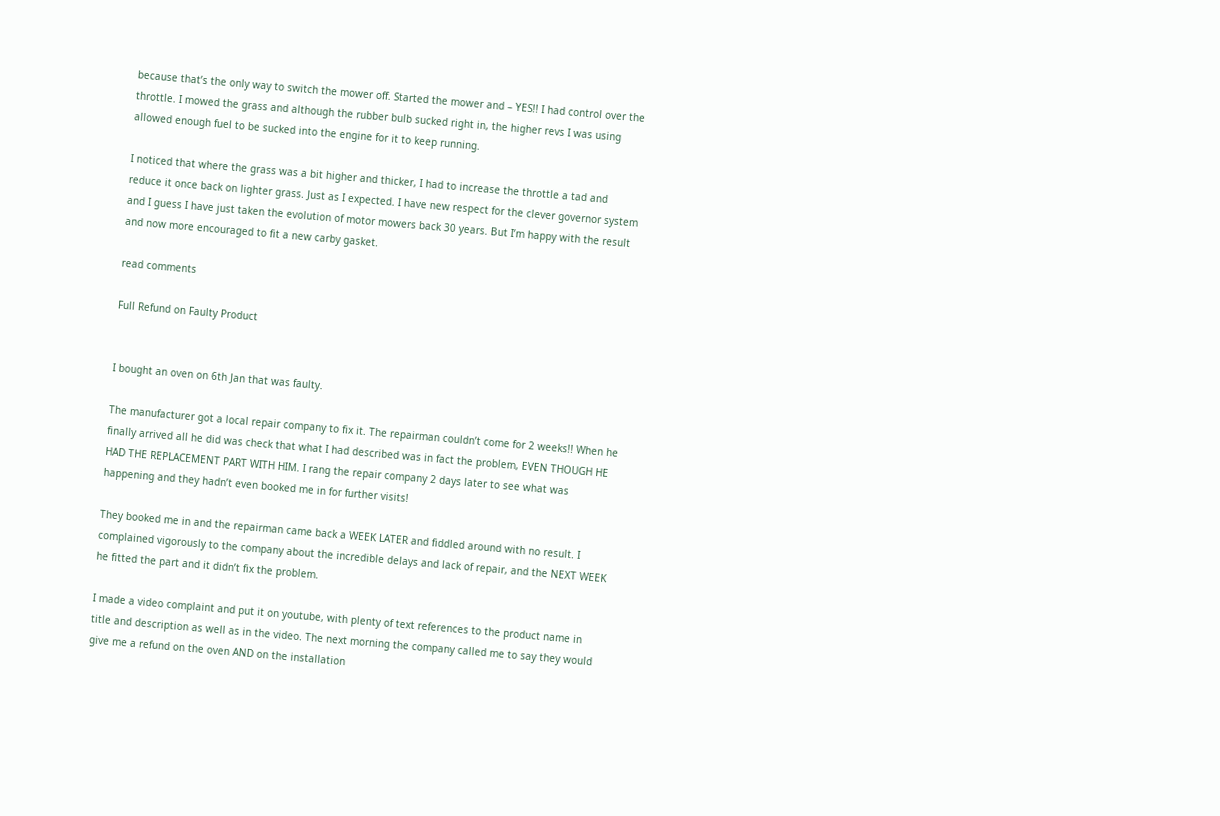because that’s the only way to switch the mower off. Started the mower and – YES!! I had control over the throttle. I mowed the grass and although the rubber bulb sucked right in, the higher revs I was using allowed enough fuel to be sucked into the engine for it to keep running.

I noticed that where the grass was a bit higher and thicker, I had to increase the throttle a tad and reduce it once back on lighter grass. Just as I expected. I have new respect for the clever governor system and I guess I have just taken the evolution of motor mowers back 30 years. But I’m happy with the result and now more encouraged to fit a new carby gasket.

read comments

Full Refund on Faulty Product


I bought an oven on 6th Jan that was faulty.

The manufacturer got a local repair company to fix it. The repairman couldn’t come for 2 weeks!! When he finally arrived all he did was check that what I had described was in fact the problem, EVEN THOUGH HE HAD THE REPLACEMENT PART WITH HIM. I rang the repair company 2 days later to see what was happening and they hadn’t even booked me in for further visits!

They booked me in and the repairman came back a WEEK LATER and fiddled around with no result. I complained vigorously to the company about the incredible delays and lack of repair, and the NEXT WEEK he fitted the part and it didn’t fix the problem.

I made a video complaint and put it on youtube, with plenty of text references to the product name in title and description as well as in the video. The next morning the company called me to say they would give me a refund on the oven AND on the installation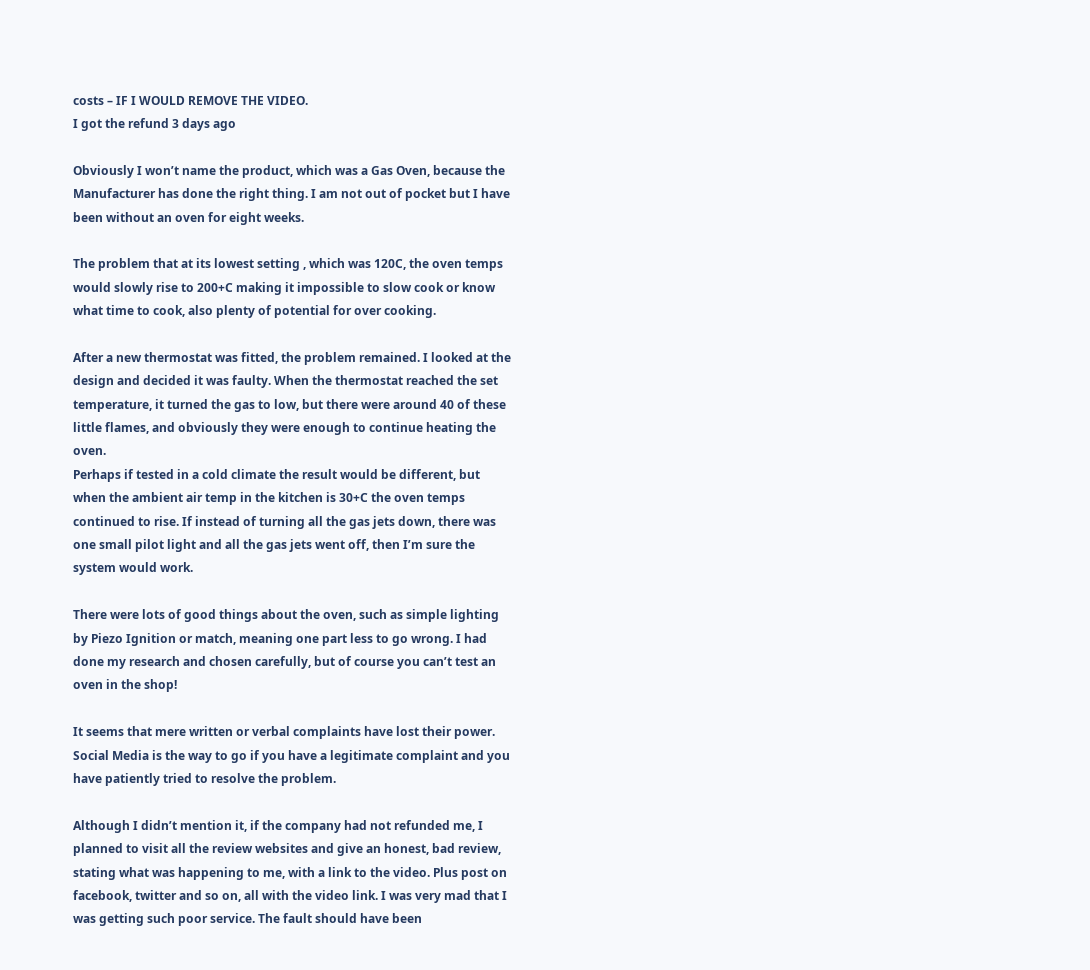costs – IF I WOULD REMOVE THE VIDEO.
I got the refund 3 days ago

Obviously I won’t name the product, which was a Gas Oven, because the Manufacturer has done the right thing. I am not out of pocket but I have been without an oven for eight weeks.

The problem that at its lowest setting , which was 120C, the oven temps would slowly rise to 200+C making it impossible to slow cook or know what time to cook, also plenty of potential for over cooking.

After a new thermostat was fitted, the problem remained. I looked at the design and decided it was faulty. When the thermostat reached the set temperature, it turned the gas to low, but there were around 40 of these little flames, and obviously they were enough to continue heating the oven.
Perhaps if tested in a cold climate the result would be different, but when the ambient air temp in the kitchen is 30+C the oven temps continued to rise. If instead of turning all the gas jets down, there was one small pilot light and all the gas jets went off, then I’m sure the system would work.

There were lots of good things about the oven, such as simple lighting by Piezo Ignition or match, meaning one part less to go wrong. I had done my research and chosen carefully, but of course you can’t test an oven in the shop!

It seems that mere written or verbal complaints have lost their power. Social Media is the way to go if you have a legitimate complaint and you have patiently tried to resolve the problem.

Although I didn’t mention it, if the company had not refunded me, I planned to visit all the review websites and give an honest, bad review, stating what was happening to me, with a link to the video. Plus post on facebook, twitter and so on, all with the video link. I was very mad that I was getting such poor service. The fault should have been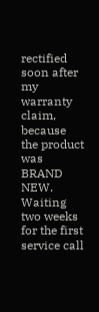rectified soon after my warranty claim, because the product was BRAND NEW. Waiting two weeks for the first service call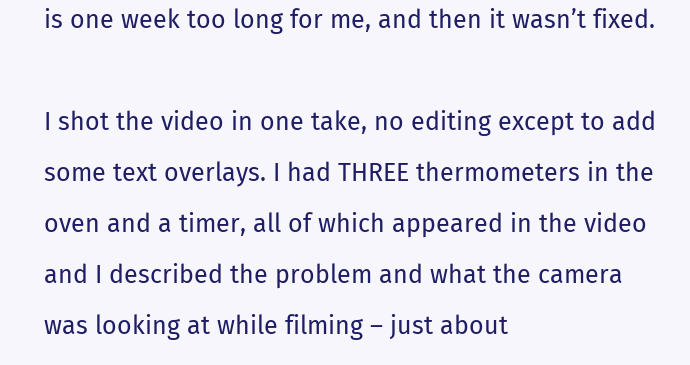is one week too long for me, and then it wasn’t fixed.

I shot the video in one take, no editing except to add some text overlays. I had THREE thermometers in the oven and a timer, all of which appeared in the video and I described the problem and what the camera was looking at while filming – just about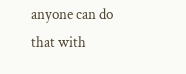anyone can do that with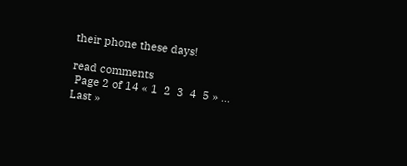their phone these days!

read comments
 Page 2 of 14 « 1  2  3  4  5 » ...  Last »